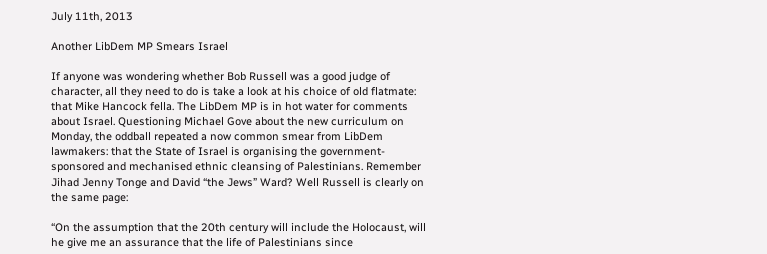July 11th, 2013

Another LibDem MP Smears Israel

If anyone was wondering whether Bob Russell was a good judge of character, all they need to do is take a look at his choice of old flatmate: that Mike Hancock fella. The LibDem MP is in hot water for comments about Israel. Questioning Michael Gove about the new curriculum on Monday, the oddball repeated a now common smear from LibDem lawmakers: that the State of Israel is organising the government-sponsored and mechanised ethnic cleansing of Palestinians. Remember Jihad Jenny Tonge and David “the Jews” Ward? Well Russell is clearly on the same page:

“On the assumption that the 20th century will include the Holocaust, will he give me an assurance that the life of Palestinians since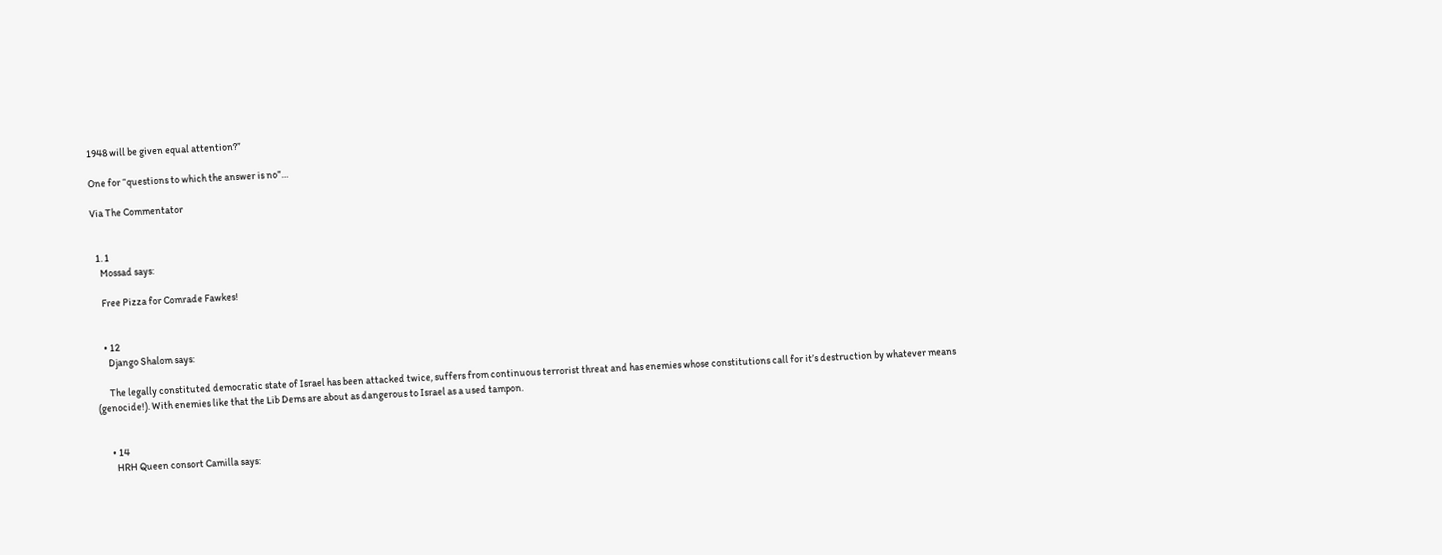1948 will be given equal attention?”

One for “questions to which the answer is no”…

Via The Commentator


  1. 1
    Mossad says:

    Free Pizza for Comrade Fawkes!


    • 12
      Django Shalom says:

      The legally constituted democratic state of Israel has been attacked twice, suffers from continuous terrorist threat and has enemies whose constitutions call for it’s destruction by whatever means (genocide!). With enemies like that the Lib Dems are about as dangerous to Israel as a used tampon.


      • 14
        HRH Queen consort Camilla says: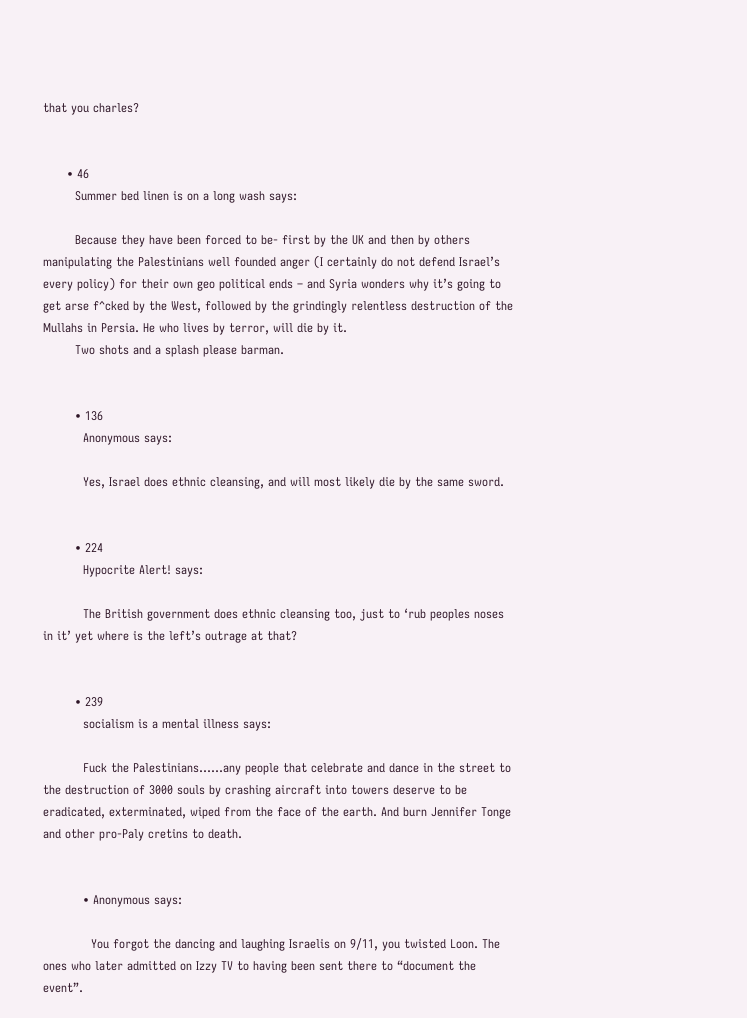that you charles?


      • 46
        Summer bed linen is on a long wash says:

        Because they have been forced to be- first by the UK and then by others manipulating the Palestinians well founded anger (I certainly do not defend Israel’s every policy) for their own geo political ends – and Syria wonders why it’s going to get arse f^cked by the West, followed by the grindingly relentless destruction of the Mullahs in Persia. He who lives by terror, will die by it.
        Two shots and a splash please barman.


        • 136
          Anonymous says:

          Yes, Israel does ethnic cleansing, and will most likely die by the same sword.


        • 224
          Hypocrite Alert! says:

          The British government does ethnic cleansing too, just to ‘rub peoples noses in it’ yet where is the left’s outrage at that?


        • 239
          socialism is a mental illness says:

          Fuck the Palestinians……any people that celebrate and dance in the street to the destruction of 3000 souls by crashing aircraft into towers deserve to be eradicated, exterminated, wiped from the face of the earth. And burn Jennifer Tonge and other pro-Paly cretins to death.


          • Anonymous says:

            You forgot the dancing and laughing Israelis on 9/11, you twisted Loon. The ones who later admitted on Izzy TV to having been sent there to “document the event”.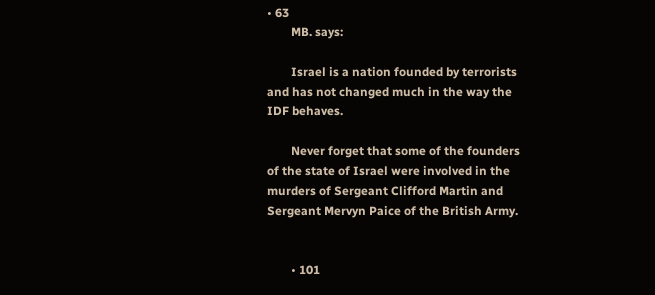• 63
        MB. says:

        Israel is a nation founded by terrorists and has not changed much in the way the IDF behaves.

        Never forget that some of the founders of the state of Israel were involved in the murders of Sergeant Clifford Martin and Sergeant Mervyn Paice of the British Army.


        • 101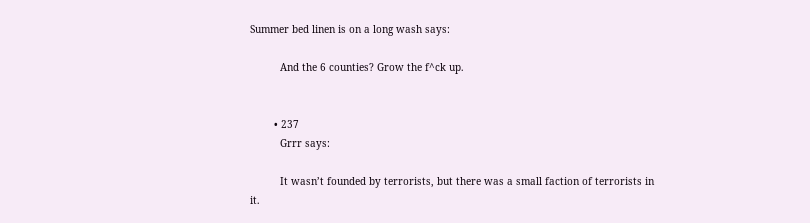Summer bed linen is on a long wash says:

          And the 6 counties? Grow the f^ck up.


        • 237
          Grrr says:

          It wasn’t founded by terrorists, but there was a small faction of terrorists in it.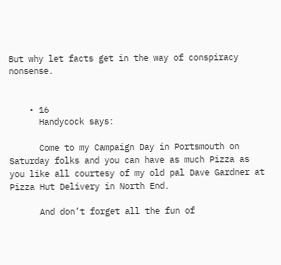But why let facts get in the way of conspiracy nonsense.


    • 16
      Handycock says:

      Come to my Campaign Day in Portsmouth on Saturday folks and you can have as much Pizza as you like all courtesy of my old pal Dave Gardner at Pizza Hut Delivery in North End.

      And don’t forget all the fun of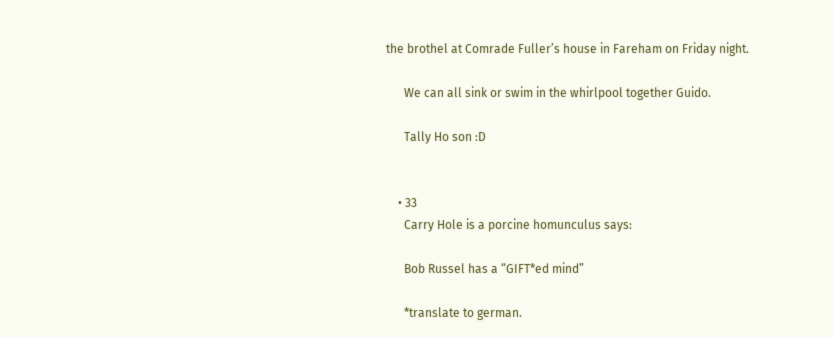the brothel at Comrade Fuller’s house in Fareham on Friday night.

      We can all sink or swim in the whirlpool together Guido.

      Tally Ho son :D


    • 33
      Carry Hole is a porcine homunculus says:

      Bob Russel has a “GIFT*ed mind”

      *translate to german.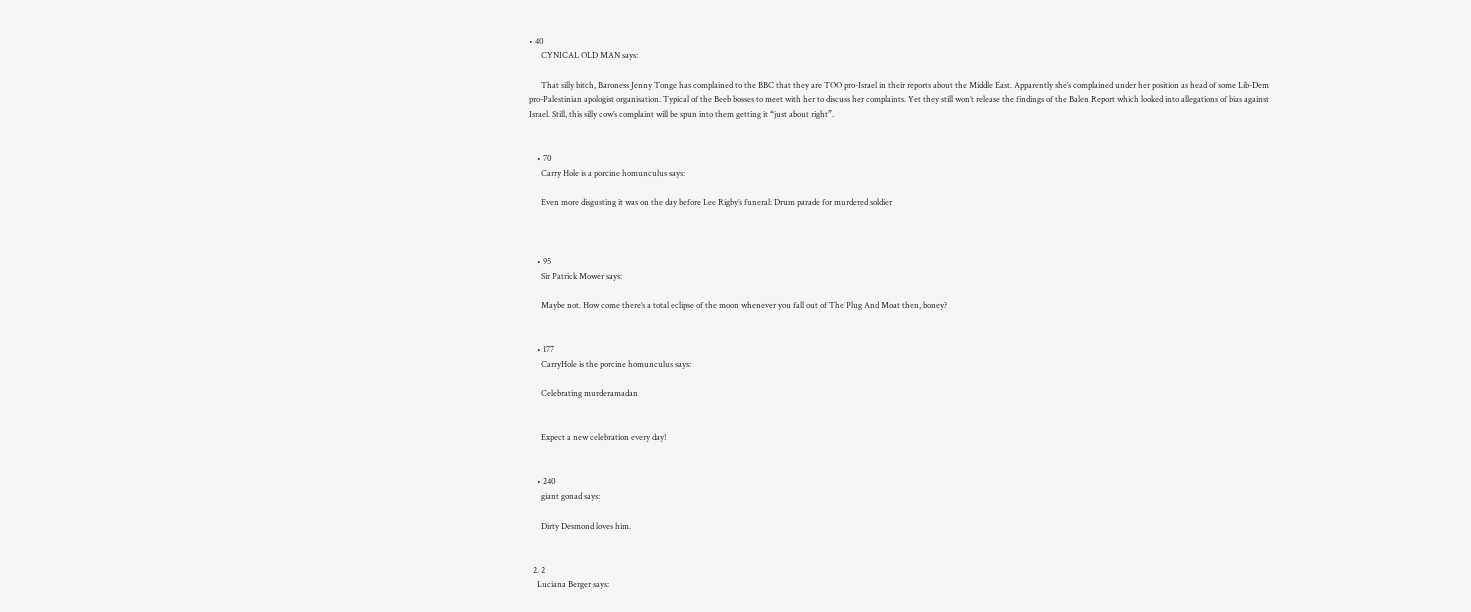• 40
      CYNICAL OLD MAN says:

      That silly bitch, Baroness Jenny Tonge has complained to the BBC that they are TOO pro-Israel in their reports about the Middle East. Apparently she’s complained under her position as head of some Lib-Dem pro-Palestinian apologist organisation. Typical of the Beeb bosses to meet with her to discuss her complaints. Yet they still won’t release the findings of the Balen Report which looked into allegations of bias against Israel. Still, this silly cow’s complaint will be spun into them getting it “just about right”.


    • 70
      Carry Hole is a porcine homunculus says:

      Even more disgusting it was on the day before Lee Rigby’s funeral: Drum parade for murdered soldier



    • 95
      Sir Patrick Mower says:

      Maybe not. How come there’s a total eclipse of the moon whenever you fall out of The Plug And Moat then, boney?


    • 177
      CarryHole is the porcine homunculus says:

      Celebrating murderamadan


      Expect a new celebration every day!


    • 240
      giant gonad says:

      Dirty Desmond loves him.


  2. 2
    Luciana Berger says: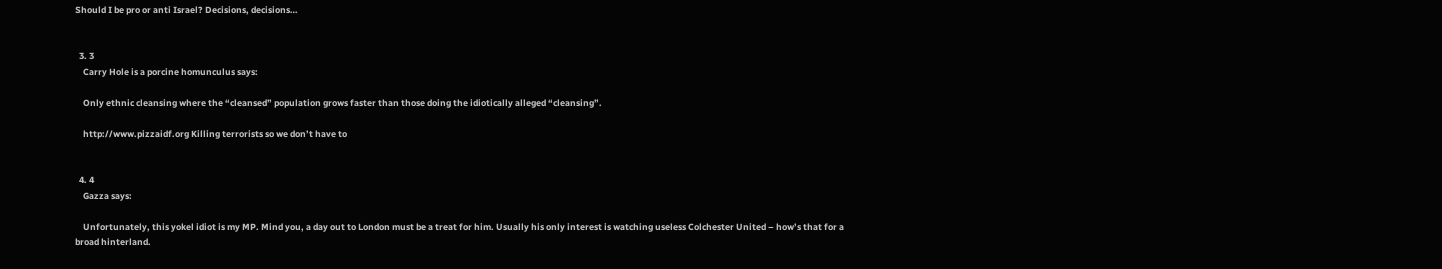Should I be pro or anti Israel? Decisions, decisions…


  3. 3
    Carry Hole is a porcine homunculus says:

    Only ethnic cleansing where the “cleansed” population grows faster than those doing the idiotically alleged “cleansing”.

    http://www.pizzaidf.org Killing terrorists so we don’t have to


  4. 4
    Gazza says:

    Unfortunately, this yokel idiot is my MP. Mind you, a day out to London must be a treat for him. Usually his only interest is watching useless Colchester United – how’s that for a broad hinterland.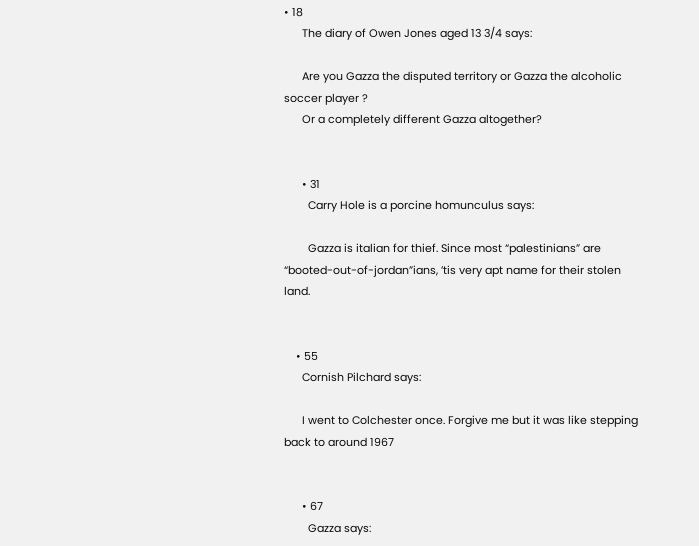• 18
      The diary of Owen Jones aged 13 3/4 says:

      Are you Gazza the disputed territory or Gazza the alcoholic soccer player ?
      Or a completely different Gazza altogether?


      • 31
        Carry Hole is a porcine homunculus says:

        Gazza is italian for thief. Since most “palestinians” are “booted-out-of-jordan”ians, ’tis very apt name for their stolen land.


    • 55
      Cornish Pilchard says:

      I went to Colchester once. Forgive me but it was like stepping back to around 1967


      • 67
        Gazza says: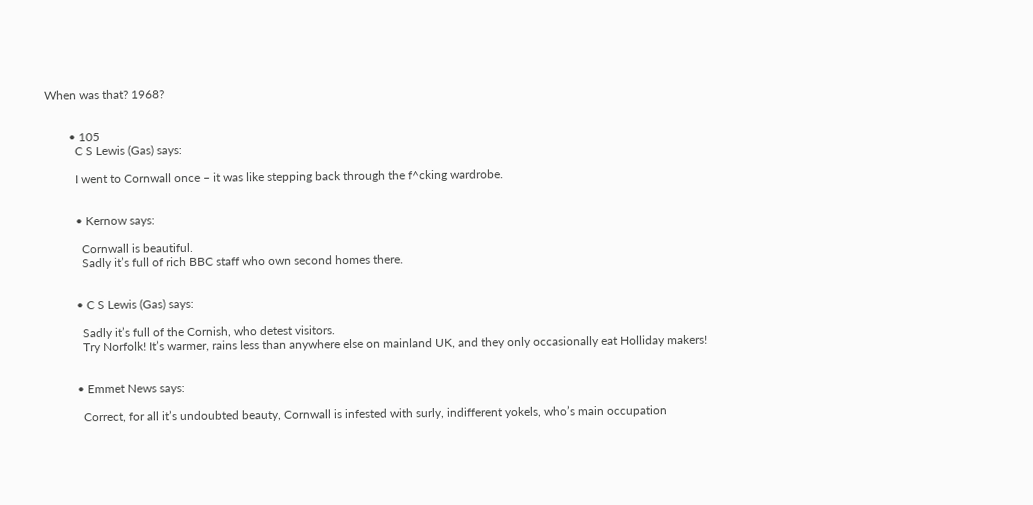When was that? 1968?


        • 105
          C S Lewis (Gas) says:

          I went to Cornwall once – it was like stepping back through the f^cking wardrobe.


          • Kernow says:

            Cornwall is beautiful.
            Sadly it’s full of rich BBC staff who own second homes there.


          • C S Lewis (Gas) says:

            Sadly it’s full of the Cornish, who detest visitors.
            Try Norfolk! It’s warmer, rains less than anywhere else on mainland UK, and they only occasionally eat Holliday makers!


          • Emmet News says:

            Correct, for all it’s undoubted beauty, Cornwall is infested with surly, indifferent yokels, who’s main occupation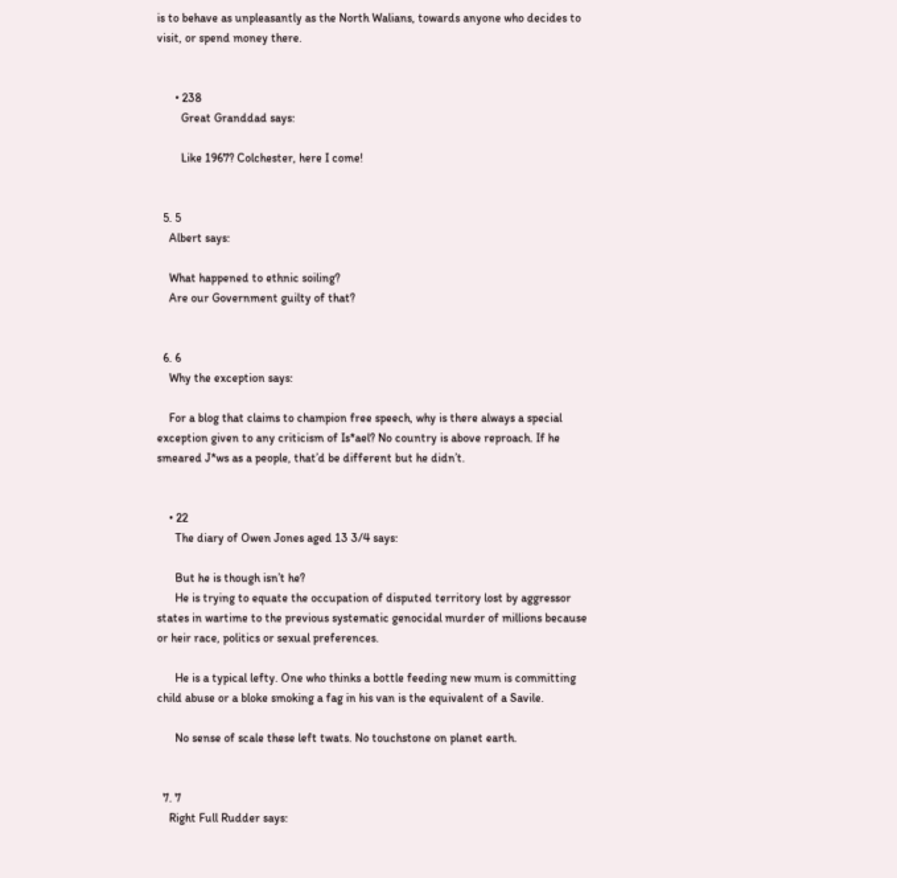is to behave as unpleasantly as the North Walians, towards anyone who decides to visit, or spend money there.


      • 238
        Great Granddad says:

        Like 1967? Colchester, here I come!


  5. 5
    Albert says:

    What happened to ethnic soiling?
    Are our Government guilty of that?


  6. 6
    Why the exception says:

    For a blog that claims to champion free speech, why is there always a special exception given to any criticism of Is*ael? No country is above reproach. If he smeared J*ws as a people, that’d be different but he didn’t.


    • 22
      The diary of Owen Jones aged 13 3/4 says:

      But he is though isn’t he?
      He is trying to equate the occupation of disputed territory lost by aggressor states in wartime to the previous systematic genocidal murder of millions because or heir race, politics or sexual preferences.

      He is a typical lefty. One who thinks a bottle feeding new mum is committing child abuse or a bloke smoking a fag in his van is the equivalent of a Savile.

      No sense of scale these left twats. No touchstone on planet earth.


  7. 7
    Right Full Rudder says: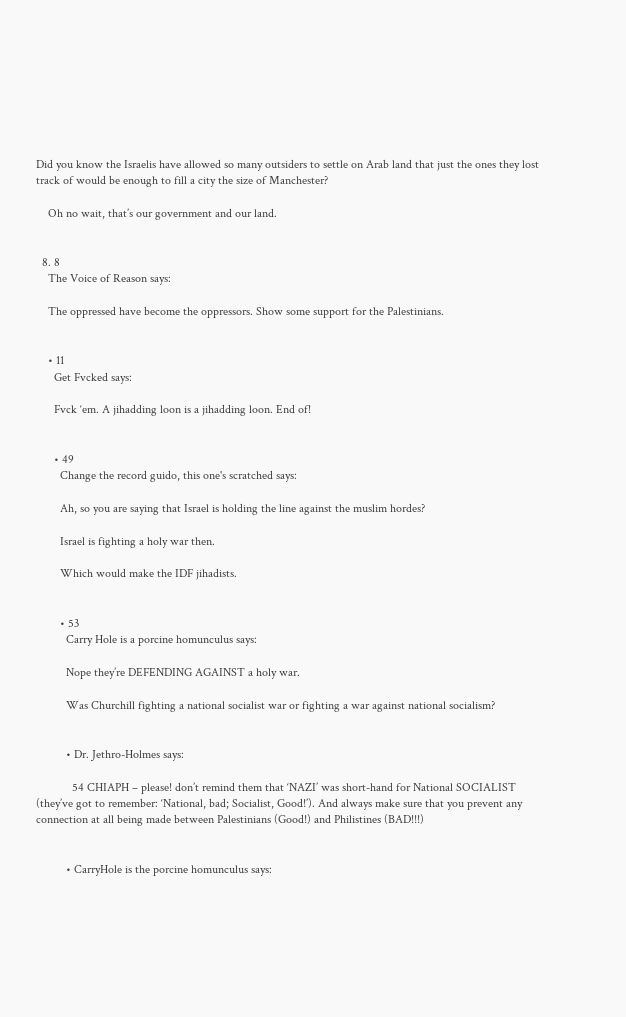Did you know the Israelis have allowed so many outsiders to settle on Arab land that just the ones they lost track of would be enough to fill a city the size of Manchester?

    Oh no wait, that’s our government and our land.


  8. 8
    The Voice of Reason says:

    The oppressed have become the oppressors. Show some support for the Palestinians.


    • 11
      Get Fvcked says:

      Fvck ‘em. A jihadding loon is a jihadding loon. End of!


      • 49
        Change the record guido, this one's scratched says:

        Ah, so you are saying that Israel is holding the line against the muslim hordes?

        Israel is fighting a holy war then.

        Which would make the IDF jihadists.


        • 53
          Carry Hole is a porcine homunculus says:

          Nope they’re DEFENDING AGAINST a holy war.

          Was Churchill fighting a national socialist war or fighting a war against national socialism?


          • Dr. Jethro-Holmes says:

            54 CHIAPH – please! don’t remind them that ‘NAZI’ was short-hand for National SOCIALIST (they’ve got to remember: ‘National, bad; Socialist, Good!’). And always make sure that you prevent any connection at all being made between Palestinians (Good!) and Philistines (BAD!!!)


          • CarryHole is the porcine homunculus says: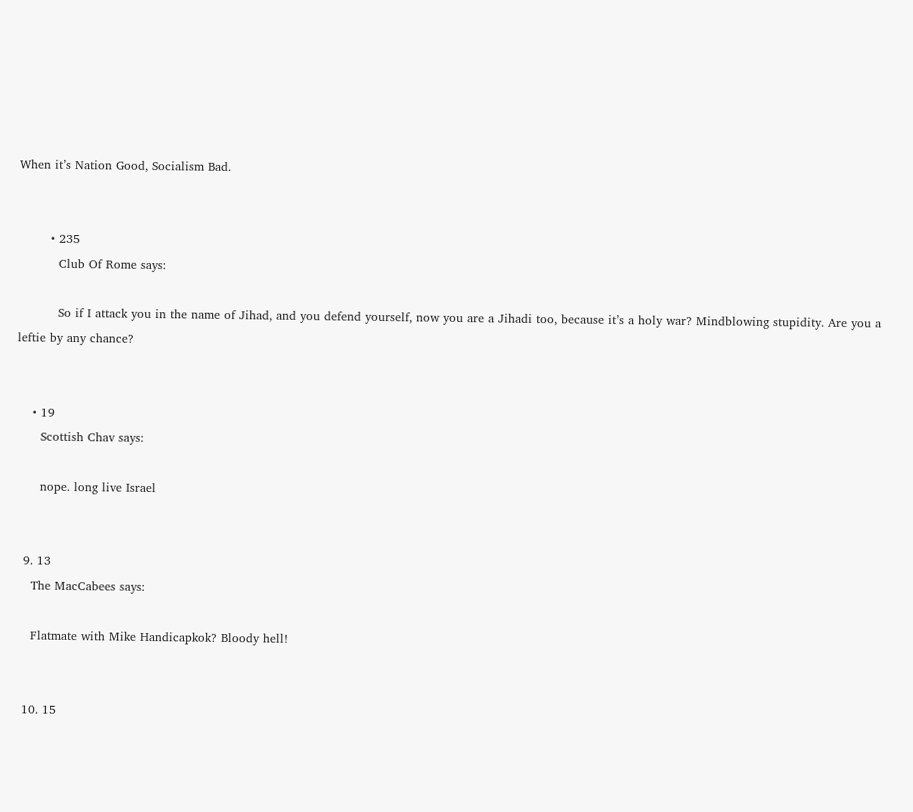When it’s Nation Good, Socialism Bad.


        • 235
          Club Of Rome says:

          So if I attack you in the name of Jihad, and you defend yourself, now you are a Jihadi too, because it’s a holy war? Mindblowing stupidity. Are you a leftie by any chance?


    • 19
      Scottish Chav says:

      nope. long live Israel


  9. 13
    The MacCabees says:

    Flatmate with Mike Handicapkok? Bloody hell!


  10. 15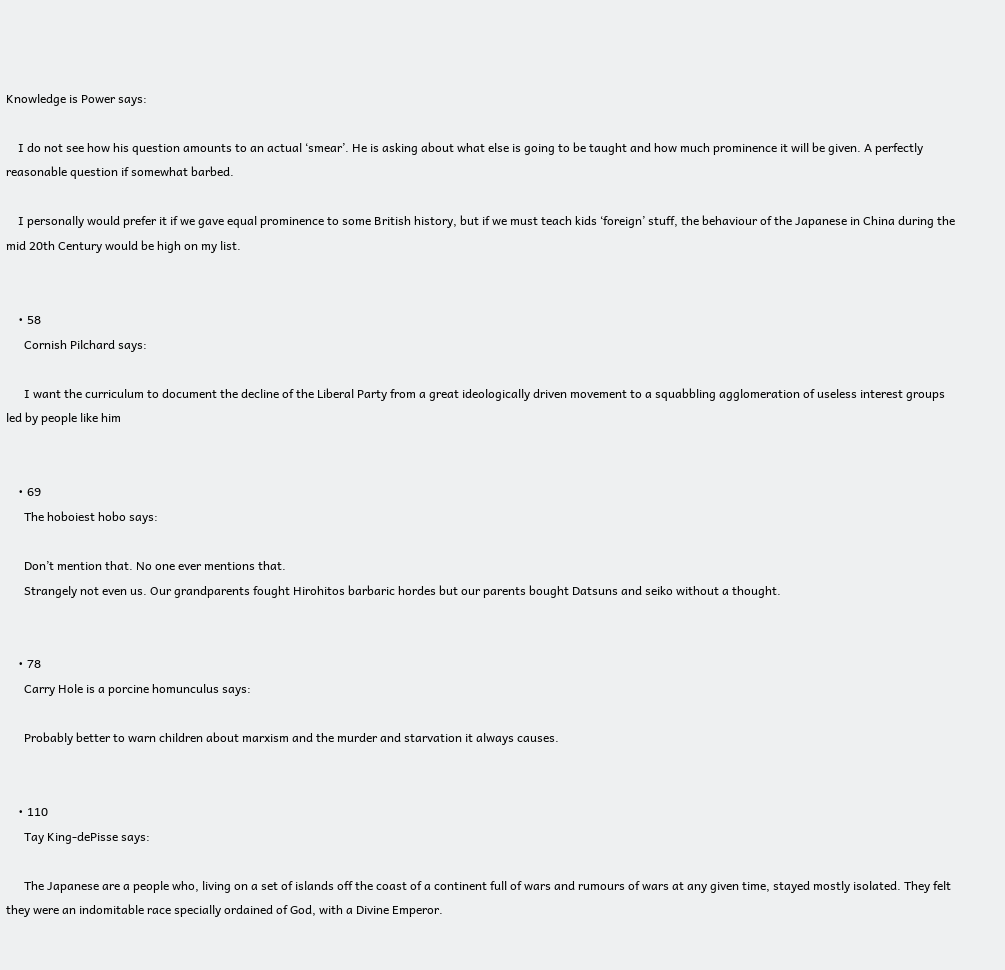Knowledge is Power says:

    I do not see how his question amounts to an actual ‘smear’. He is asking about what else is going to be taught and how much prominence it will be given. A perfectly reasonable question if somewhat barbed.

    I personally would prefer it if we gave equal prominence to some British history, but if we must teach kids ‘foreign’ stuff, the behaviour of the Japanese in China during the mid 20th Century would be high on my list.


    • 58
      Cornish Pilchard says:

      I want the curriculum to document the decline of the Liberal Party from a great ideologically driven movement to a squabbling agglomeration of useless interest groups led by people like him


    • 69
      The hoboiest hobo says:

      Don’t mention that. No one ever mentions that.
      Strangely not even us. Our grandparents fought Hirohitos barbaric hordes but our parents bought Datsuns and seiko without a thought.


    • 78
      Carry Hole is a porcine homunculus says:

      Probably better to warn children about marxism and the murder and starvation it always causes.


    • 110
      Tay King-dePisse says:

      The Japanese are a people who, living on a set of islands off the coast of a continent full of wars and rumours of wars at any given time, stayed mostly isolated. They felt they were an indomitable race specially ordained of God, with a Divine Emperor.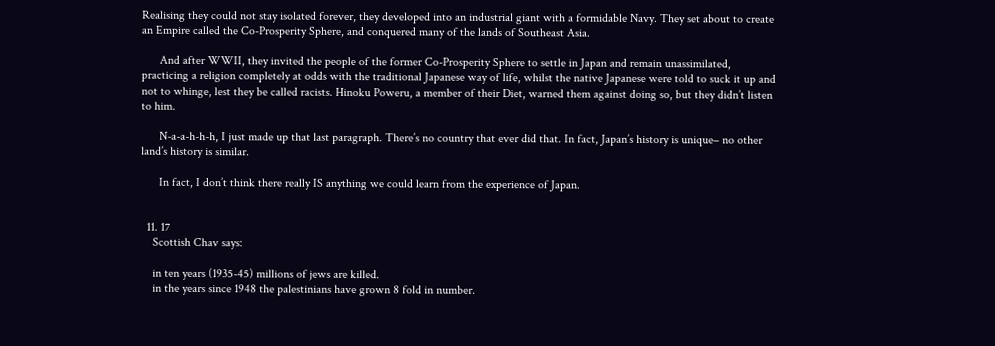Realising they could not stay isolated forever, they developed into an industrial giant with a formidable Navy. They set about to create an Empire called the Co-Prosperity Sphere, and conquered many of the lands of Southeast Asia.

      And after WWII, they invited the people of the former Co-Prosperity Sphere to settle in Japan and remain unassimilated, practicing a religion completely at odds with the traditional Japanese way of life, whilst the native Japanese were told to suck it up and not to whinge, lest they be called racists. Hinoku Poweru, a member of their Diet, warned them against doing so, but they didn’t listen to him.

      N-a-a-h-h-h, I just made up that last paragraph. There’s no country that ever did that. In fact, Japan’s history is unique– no other land’s history is similar.

      In fact, I don’t think there really IS anything we could learn from the experience of Japan.


  11. 17
    Scottish Chav says:

    in ten years (1935-45) millions of jews are killed.
    in the years since 1948 the palestinians have grown 8 fold in number.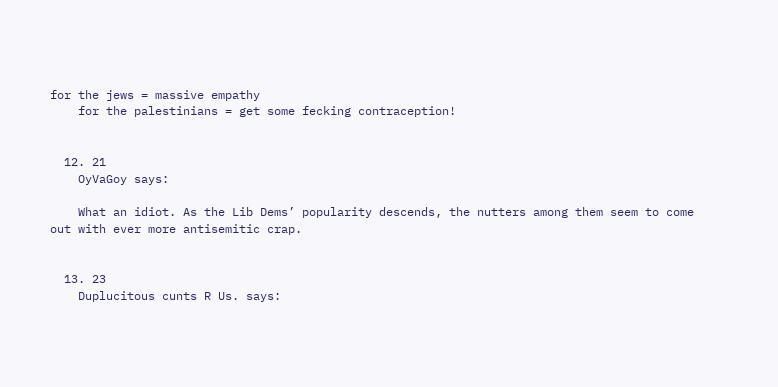for the jews = massive empathy
    for the palestinians = get some fecking contraception!


  12. 21
    OyVaGoy says:

    What an idiot. As the Lib Dems’ popularity descends, the nutters among them seem to come out with ever more antisemitic crap.


  13. 23
    Duplucitous cunts R Us. says: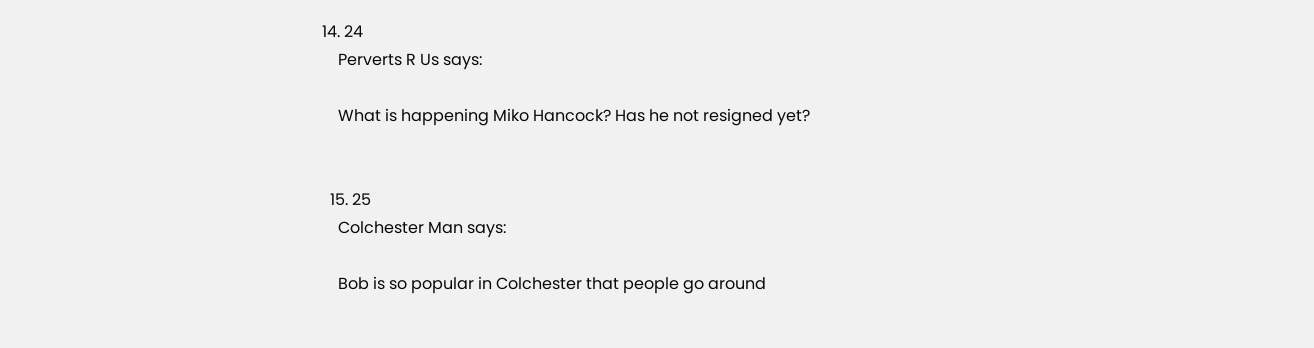14. 24
    Perverts R Us says:

    What is happening Miko Hancock? Has he not resigned yet?


  15. 25
    Colchester Man says:

    Bob is so popular in Colchester that people go around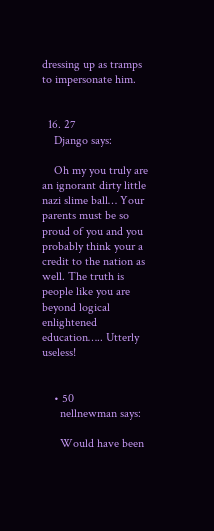dressing up as tramps to impersonate him.


  16. 27
    Django says:

    Oh my you truly are an ignorant dirty little nazi slime ball… Your parents must be so proud of you and you probably think your a credit to the nation as well. The truth is people like you are beyond logical enlightened education….. Utterly useless!


    • 50
      nellnewman says:

      Would have been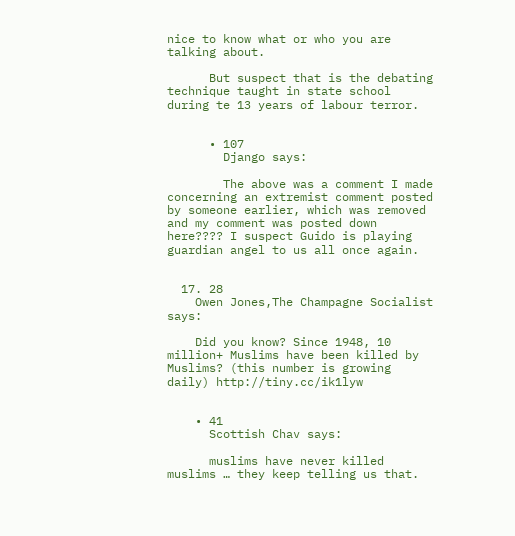nice to know what or who you are talking about.

      But suspect that is the debating technique taught in state school during te 13 years of labour terror.


      • 107
        Django says:

        The above was a comment I made concerning an extremist comment posted by someone earlier, which was removed and my comment was posted down here???? I suspect Guido is playing guardian angel to us all once again.


  17. 28
    Owen Jones,The Champagne Socialist says:

    Did you know? Since 1948, 10 million+ Muslims have been killed by Muslims? (this number is growing daily) http://tiny.cc/ik1lyw


    • 41
      Scottish Chav says:

      muslims have never killed muslims … they keep telling us that.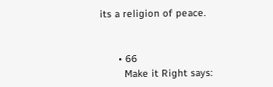its a religion of peace.


      • 66
        Make it Right says: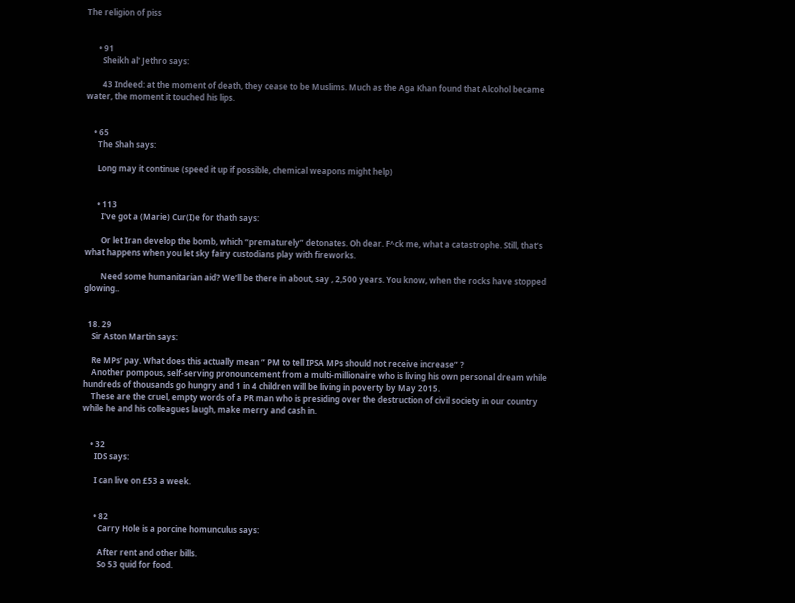The religion of piss


      • 91
        Sheikh al' Jethro says:

        43 Indeed: at the moment of death, they cease to be Muslims. Much as the Aga Khan found that Alcohol became water, the moment it touched his lips.


    • 65
      The Shah says:

      Long may it continue (speed it up if possible, chemical weapons might help)


      • 113
        I've got a (Marie) Cur(I)e for thath says:

        Or let Iran develop the bomb, which “prematurely” detonates. Oh dear. F^ck me, what a catastrophe. Still, that’s what happens when you let sky fairy custodians play with fireworks.

        Need some humanitarian aid? We’ll be there in about, say , 2,500 years. You know, when the rocks have stopped glowing..


  18. 29
    Sir Aston Martin says:

    Re MPs’ pay. What does this actually mean ” PM to tell IPSA MPs should not receive increase” ?
    Another pompous, self-serving pronouncement from a multi-millionaire who is living his own personal dream while hundreds of thousands go hungry and 1 in 4 children will be living in poverty by May 2015.
    These are the cruel, empty words of a PR man who is presiding over the destruction of civil society in our country while he and his colleagues laugh, make merry and cash in.


    • 32
      IDS says:

      I can live on £53 a week.


      • 82
        Carry Hole is a porcine homunculus says:

        After rent and other bills.
        So 53 quid for food.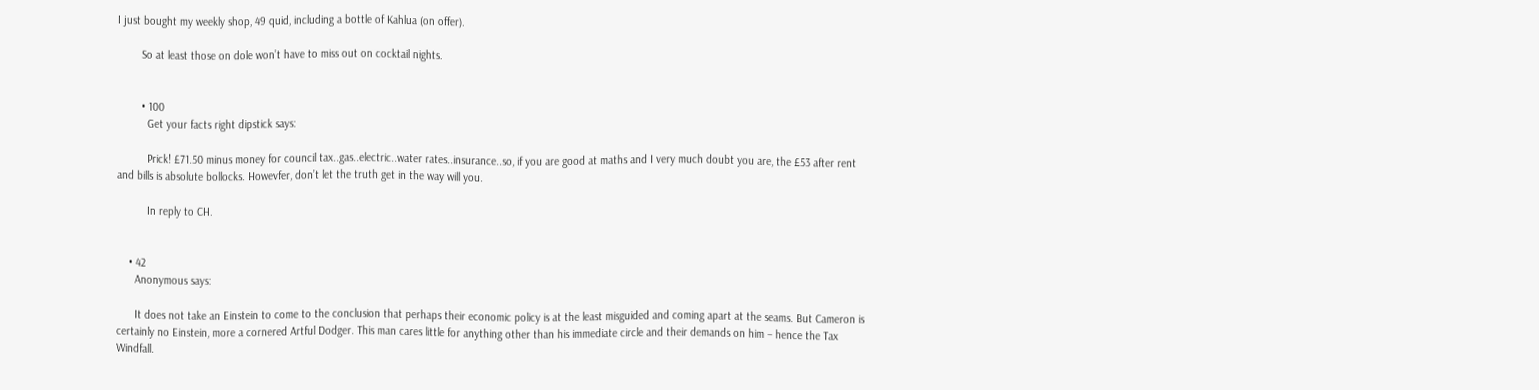I just bought my weekly shop, 49 quid, including a bottle of Kahlua (on offer).

        So at least those on dole won’t have to miss out on cocktail nights.


        • 100
          Get your facts right dipstick says:

          Prick! £71.50 minus money for council tax..gas..electric..water rates..insurance..so, if you are good at maths and I very much doubt you are, the £53 after rent and bills is absolute bollocks. Howevfer, don’t let the truth get in the way will you.

          In reply to CH.


    • 42
      Anonymous says:

      It does not take an Einstein to come to the conclusion that perhaps their economic policy is at the least misguided and coming apart at the seams. But Cameron is certainly no Einstein, more a cornered Artful Dodger. This man cares little for anything other than his immediate circle and their demands on him – hence the Tax Windfall.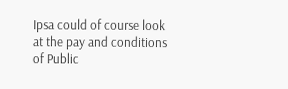Ipsa could of course look at the pay and conditions of Public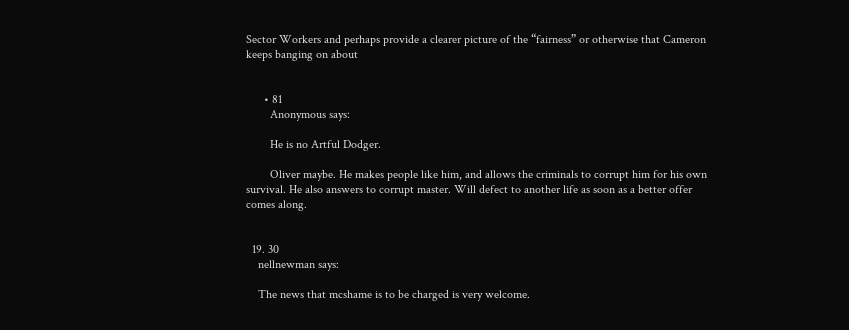Sector Workers and perhaps provide a clearer picture of the “fairness” or otherwise that Cameron keeps banging on about


      • 81
        Anonymous says:

        He is no Artful Dodger.

        Oliver maybe. He makes people like him, and allows the criminals to corrupt him for his own survival. He also answers to corrupt master. Will defect to another life as soon as a better offer comes along.


  19. 30
    nellnewman says:

    The news that mcshame is to be charged is very welcome.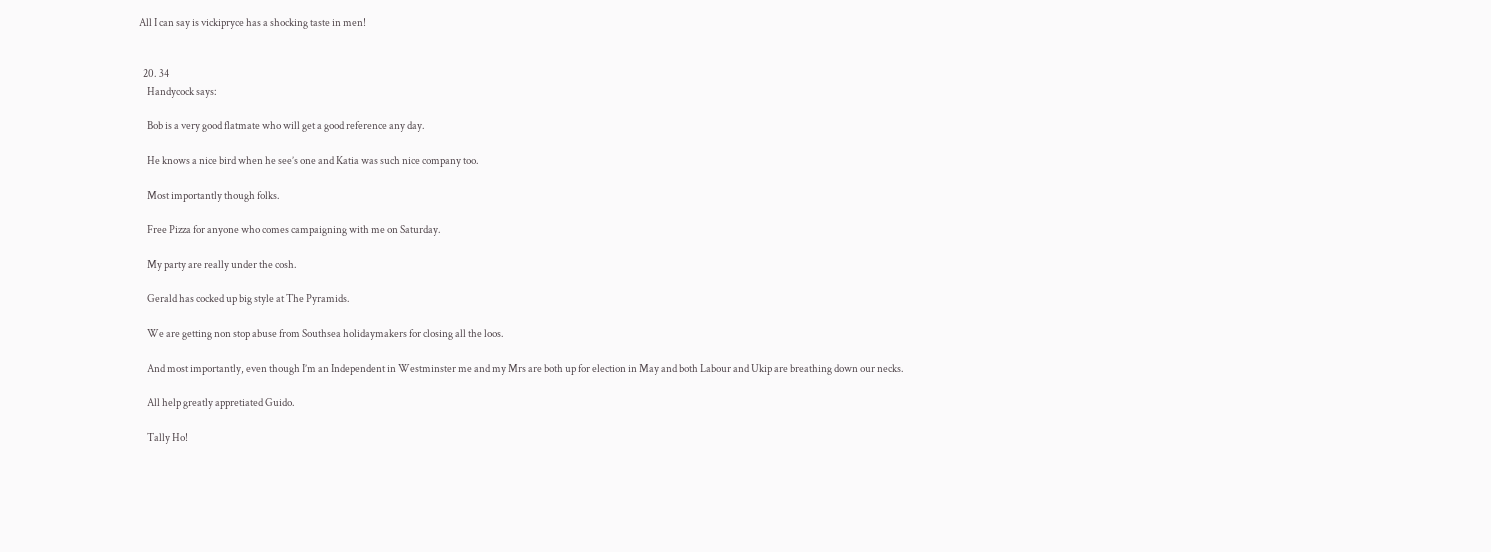All I can say is vickipryce has a shocking taste in men!


  20. 34
    Handycock says:

    Bob is a very good flatmate who will get a good reference any day.

    He knows a nice bird when he see’s one and Katia was such nice company too.

    Most importantly though folks.

    Free Pizza for anyone who comes campaigning with me on Saturday.

    My party are really under the cosh.

    Gerald has cocked up big style at The Pyramids.

    We are getting non stop abuse from Southsea holidaymakers for closing all the loos.

    And most importantly, even though I’m an Independent in Westminster me and my Mrs are both up for election in May and both Labour and Ukip are breathing down our necks.

    All help greatly appretiated Guido.

    Tally Ho!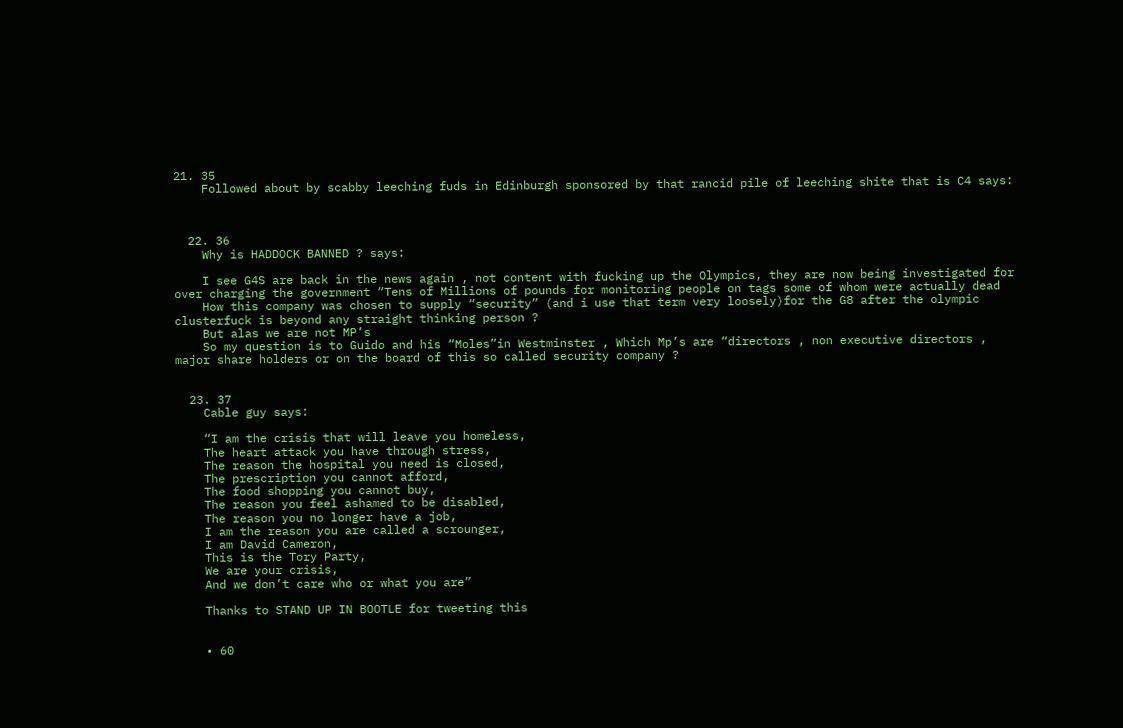21. 35
    Followed about by scabby leeching fuds in Edinburgh sponsored by that rancid pile of leeching shite that is C4 says:



  22. 36
    Why is HADDOCK BANNED ? says:

    I see G4S are back in the news again , not content with fucking up the Olympics, they are now being investigated for over charging the government “Tens of Millions of pounds for monitoring people on tags some of whom were actually dead
    How this company was chosen to supply “security” (and i use that term very loosely)for the G8 after the olympic clusterfuck is beyond any straight thinking person ?
    But alas we are not MP’s
    So my question is to Guido and his “Moles”in Westminster , Which Mp’s are “directors , non executive directors , major share holders or on the board of this so called security company ?


  23. 37
    Cable guy says:

    “I am the crisis that will leave you homeless,
    The heart attack you have through stress,
    The reason the hospital you need is closed,
    The prescription you cannot afford,
    The food shopping you cannot buy,
    The reason you feel ashamed to be disabled,
    The reason you no longer have a job,
    I am the reason you are called a scrounger,
    I am David Cameron,
    This is the Tory Party,
    We are your crisis,
    And we don’t care who or what you are”

    Thanks to STAND UP IN BOOTLE for tweeting this


    • 60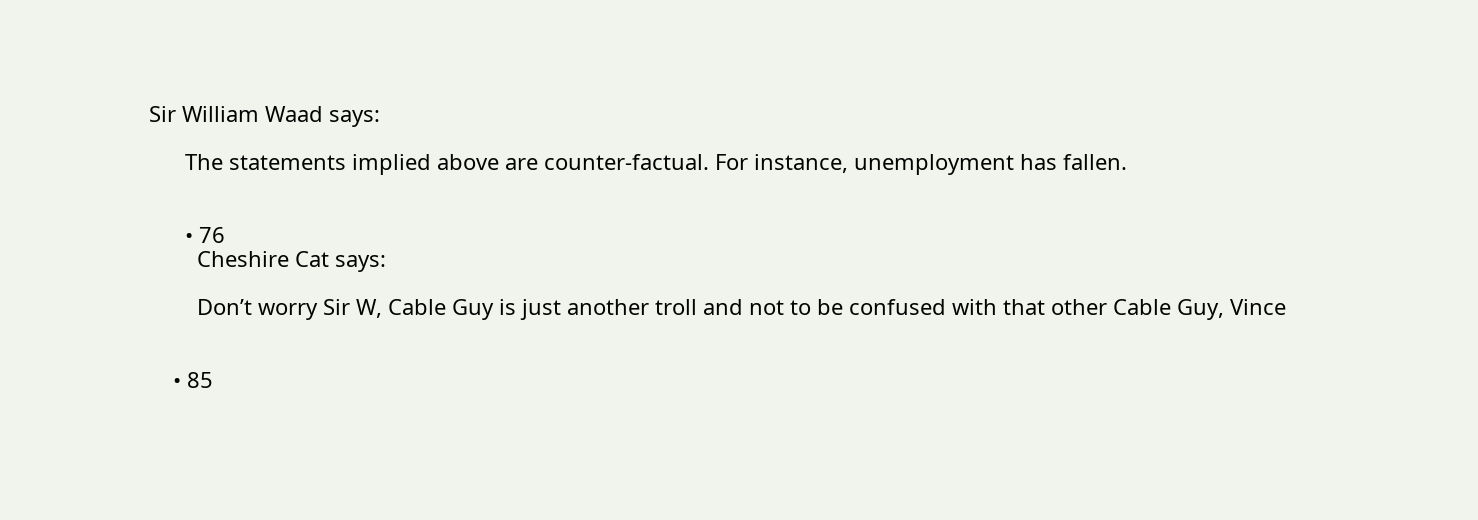Sir William Waad says:

      The statements implied above are counter-factual. For instance, unemployment has fallen.


      • 76
        Cheshire Cat says:

        Don’t worry Sir W, Cable Guy is just another troll and not to be confused with that other Cable Guy, Vince


    • 85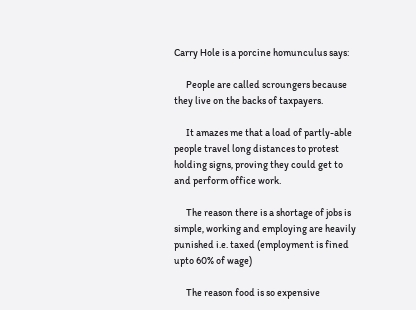Carry Hole is a porcine homunculus says:

      People are called scroungers because they live on the backs of taxpayers.

      It amazes me that a load of partly-able people travel long distances to protest holding signs, proving they could get to and perform office work.

      The reason there is a shortage of jobs is simple, working and employing are heavily punished i.e. taxed (employment is fined upto 60% of wage)

      The reason food is so expensive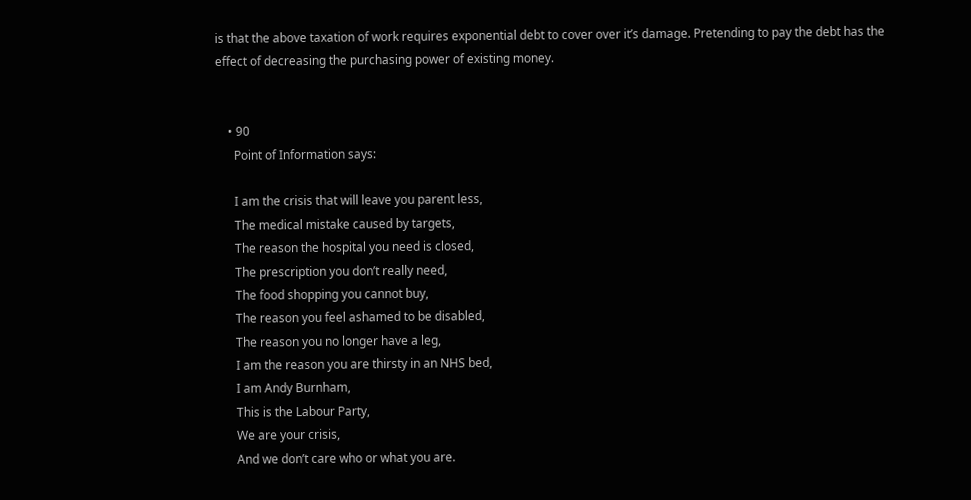is that the above taxation of work requires exponential debt to cover over it’s damage. Pretending to pay the debt has the effect of decreasing the purchasing power of existing money.


    • 90
      Point of Information says:

      I am the crisis that will leave you parent less,
      The medical mistake caused by targets,
      The reason the hospital you need is closed,
      The prescription you don’t really need,
      The food shopping you cannot buy,
      The reason you feel ashamed to be disabled,
      The reason you no longer have a leg,
      I am the reason you are thirsty in an NHS bed,
      I am Andy Burnham,
      This is the Labour Party,
      We are your crisis,
      And we don’t care who or what you are.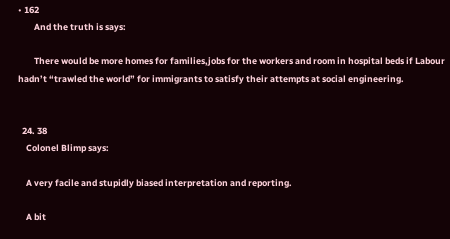• 162
        And the truth is says:

        There would be more homes for families,jobs for the workers and room in hospital beds if Labour hadn’t “trawled the world” for immigrants to satisfy their attempts at social engineering.


  24. 38
    Colonel Blimp says:

    A very facile and stupidly biased interpretation and reporting.

    A bit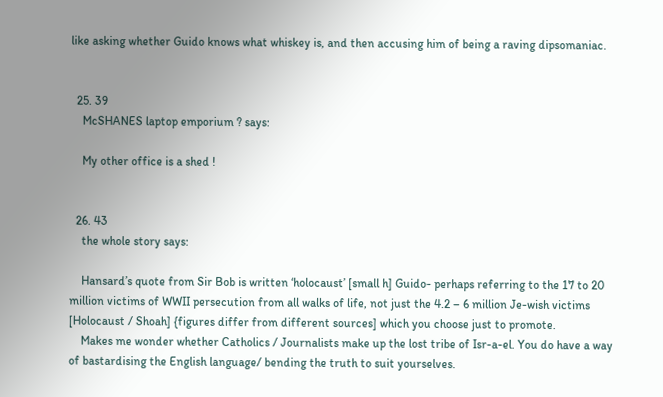like asking whether Guido knows what whiskey is, and then accusing him of being a raving dipsomaniac.


  25. 39
    McSHANES laptop emporium ? says:

    My other office is a shed !


  26. 43
    the whole story says:

    Hansard’s quote from Sir Bob is written ‘holocaust’ [small h] Guido- perhaps referring to the 17 to 20 million victims of WWII persecution from all walks of life, not just the 4.2 – 6 million Je-wish victims [Holocaust / Shoah] {figures differ from different sources] which you choose just to promote.
    Makes me wonder whether Catholics / Journalists make up the lost tribe of Isr-a-el. You do have a way of bastardising the English language/ bending the truth to suit yourselves.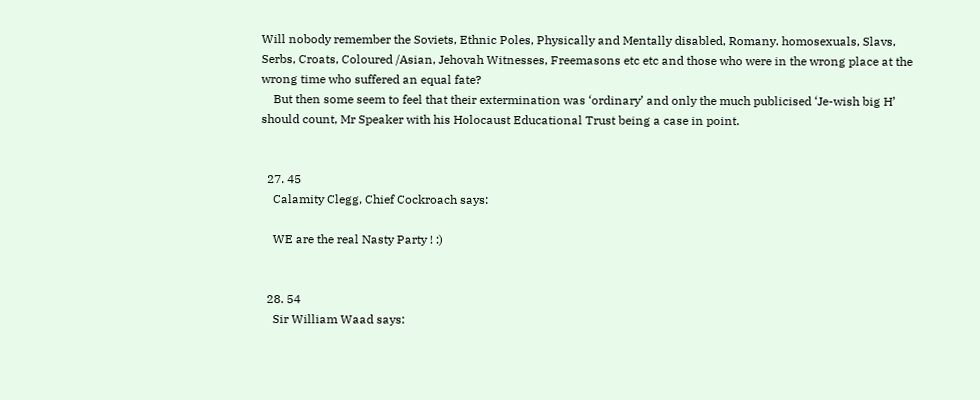Will nobody remember the Soviets, Ethnic Poles, Physically and Mentally disabled, Romany. homosexuals, Slavs, Serbs, Croats, Coloured /Asian, Jehovah Witnesses, Freemasons etc etc and those who were in the wrong place at the wrong time who suffered an equal fate?
    But then some seem to feel that their extermination was ‘ordinary’ and only the much publicised ‘Je-wish big H’ should count, Mr Speaker with his Holocaust Educational Trust being a case in point.


  27. 45
    Calamity Clegg, Chief Cockroach says:

    WE are the real Nasty Party ! :)


  28. 54
    Sir William Waad says: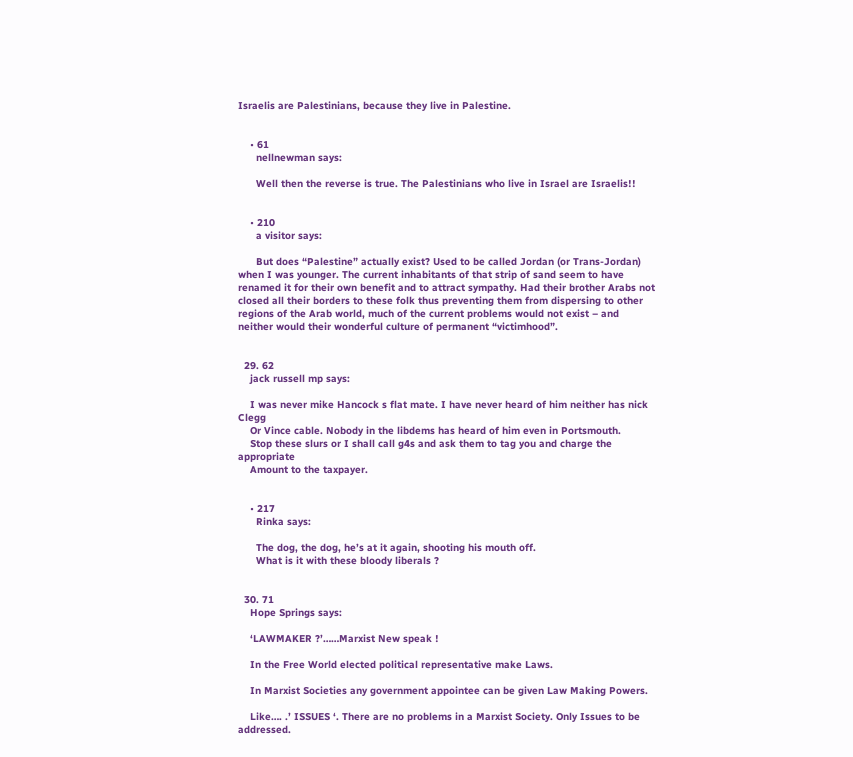Israelis are Palestinians, because they live in Palestine.


    • 61
      nellnewman says:

      Well then the reverse is true. The Palestinians who live in Israel are Israelis!!


    • 210
      a visitor says:

      But does “Palestine” actually exist? Used to be called Jordan (or Trans-Jordan) when I was younger. The current inhabitants of that strip of sand seem to have renamed it for their own benefit and to attract sympathy. Had their brother Arabs not closed all their borders to these folk thus preventing them from dispersing to other regions of the Arab world, much of the current problems would not exist – and neither would their wonderful culture of permanent “victimhood”.


  29. 62
    jack russell mp says:

    I was never mike Hancock s flat mate. I have never heard of him neither has nick Clegg
    Or Vince cable. Nobody in the libdems has heard of him even in Portsmouth.
    Stop these slurs or I shall call g4s and ask them to tag you and charge the appropriate
    Amount to the taxpayer.


    • 217
      Rinka says:

      The dog, the dog, he’s at it again, shooting his mouth off.
      What is it with these bloody liberals ?


  30. 71
    Hope Springs says:

    ‘LAWMAKER ?’……Marxist New speak !

    In the Free World elected political representative make Laws.

    In Marxist Societies any government appointee can be given Law Making Powers.

    Like…. .’ ISSUES ‘. There are no problems in a Marxist Society. Only Issues to be addressed.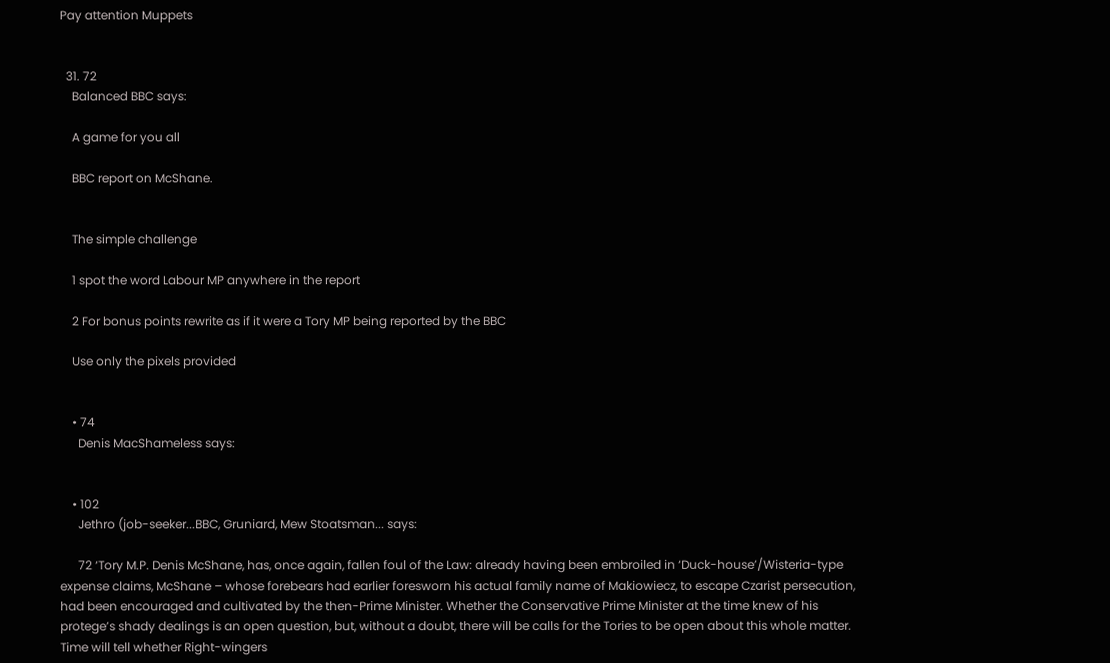Pay attention Muppets


  31. 72
    Balanced BBC says:

    A game for you all

    BBC report on McShane.


    The simple challenge

    1 spot the word Labour MP anywhere in the report

    2 For bonus points rewrite as if it were a Tory MP being reported by the BBC

    Use only the pixels provided


    • 74
      Denis MacShameless says:


    • 102
      Jethro (job-seeker...BBC, Gruniard, Mew Stoatsman... says:

      72 ‘Tory M.P. Denis McShane, has, once again, fallen foul of the Law: already having been embroiled in ‘Duck-house’/Wisteria-type expense claims, McShane – whose forebears had earlier foresworn his actual family name of Makiowiecz, to escape Czarist persecution, had been encouraged and cultivated by the then-Prime Minister. Whether the Conservative Prime Minister at the time knew of his protege’s shady dealings is an open question, but, without a doubt, there will be calls for the Tories to be open about this whole matter. Time will tell whether Right-wingers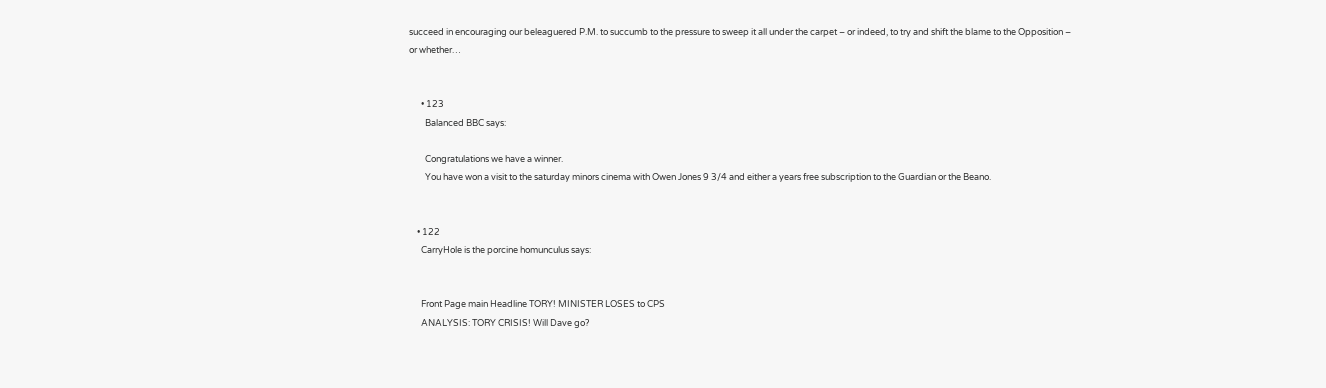succeed in encouraging our beleaguered P.M. to succumb to the pressure to sweep it all under the carpet – or indeed, to try and shift the blame to the Opposition – or whether…


      • 123
        Balanced BBC says:

        Congratulations we have a winner.
        You have won a visit to the saturday minors cinema with Owen Jones 9 3/4 and either a years free subscription to the Guardian or the Beano.


    • 122
      CarryHole is the porcine homunculus says:


      Front Page main Headline TORY! MINISTER LOSES to CPS
      ANALYSIS: TORY CRISIS! Will Dave go?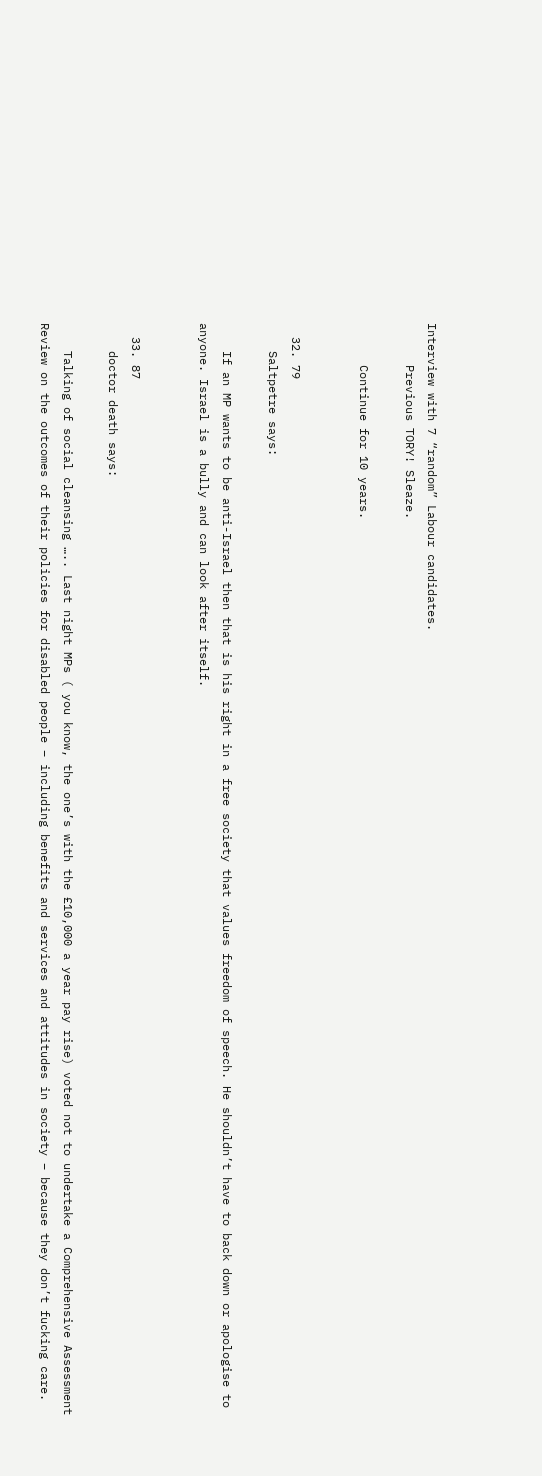Interview with 7 “random” Labour candidates.
      Previous TORY! Sleaze.

      Continue for 10 years.


  32. 79
    Saltpetre says:

    If an MP wants to be anti-Israel then that is his right in a free society that values freedom of speech. He shouldn’t have to back down or apologise to anyone. Israel is a bully and can look after itself.


  33. 87
    doctor death says:

    Talking of social cleansing ….. Last night MPs ( you know, the one’s with the £10,000 a year pay rise) voted not to undertake a Comprehensive Assessment Review on the outcomes of their policies for disabled people – including benefits and services and attitudes in society – because they don’t fucking care.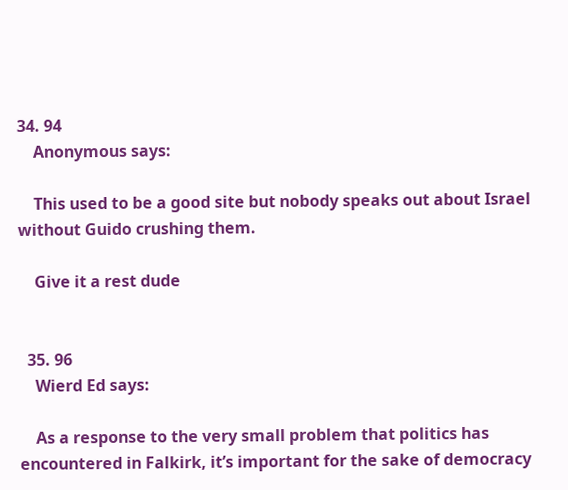34. 94
    Anonymous says:

    This used to be a good site but nobody speaks out about Israel without Guido crushing them.

    Give it a rest dude


  35. 96
    Wierd Ed says:

    As a response to the very small problem that politics has encountered in Falkirk, it’s important for the sake of democracy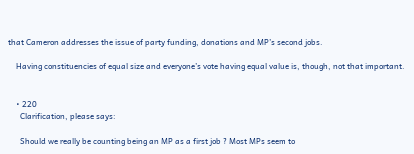that Cameron addresses the issue of party funding, donations and MP’s second jobs.

    Having constituencies of equal size and everyone’s vote having equal value is, though, not that important.


    • 220
      Clarification, please says:

      Should we really be counting being an MP as a first job ? Most MPs seem to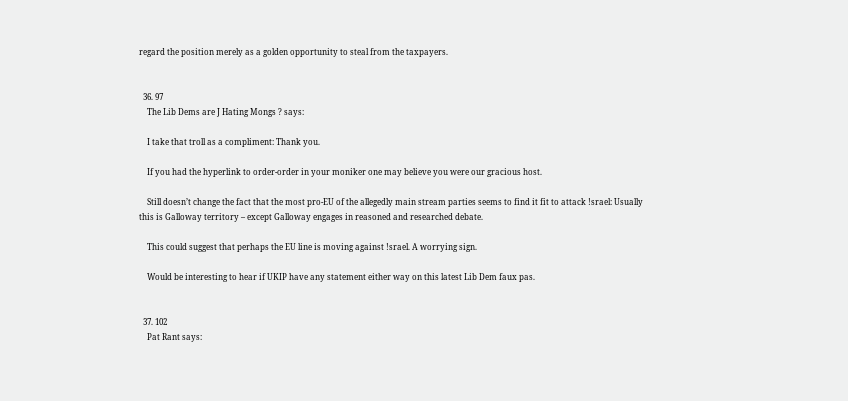regard the position merely as a golden opportunity to steal from the taxpayers.


  36. 97
    The Lib Dems are J Hating Mongs ? says:

    I take that troll as a compliment: Thank you.

    If you had the hyperlink to order-order in your moniker one may believe you were our gracious host.

    Still doesn’t change the fact that the most pro-EU of the allegedly main stream parties seems to find it fit to attack !srael: Usually this is Galloway territory – except Galloway engages in reasoned and researched debate.

    This could suggest that perhaps the EU line is moving against !srael. A worrying sign.

    Would be interesting to hear if UKIP have any statement either way on this latest Lib Dem faux pas.


  37. 102
    Pat Rant says: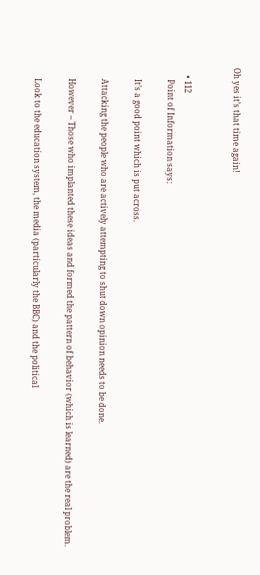Oh yes it’s that time again!


    • 112
      Point of Information says:

      It’s a good point which is put across.

      Attacking the people who are actively attempting to shut down opinion needs to be done.

      However – Those who implanted these ideas and formed the pattern of behavior (which is learned) are the real problem.

      Look to the education system, the media (particularly the BBC) and the political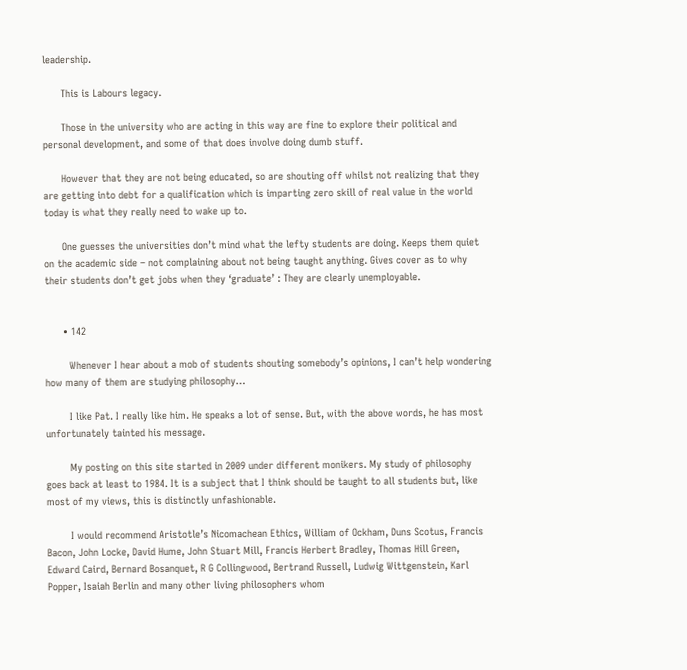leadership.

      This is Labours legacy.

      Those in the university who are acting in this way are fine to explore their political and personal development, and some of that does involve doing dumb stuff.

      However that they are not being educated, so are shouting off whilst not realizing that they are getting into debt for a qualification which is imparting zero skill of real value in the world today is what they really need to wake up to.

      One guesses the universities don’t mind what the lefty students are doing. Keeps them quiet on the academic side – not complaining about not being taught anything. Gives cover as to why their students don’t get jobs when they ‘graduate’ : They are clearly unemployable.


      • 142

        Whenever I hear about a mob of students shouting somebody’s opinions, I can’t help wondering how many of them are studying philosophy…

        I like Pat. I really like him. He speaks a lot of sense. But, with the above words, he has most unfortunately tainted his message.

        My posting on this site started in 2009 under different monikers. My study of philosophy goes back at least to 1984. It is a subject that I think should be taught to all students but, like most of my views, this is distinctly unfashionable.

        I would recommend Aristotle’s Nicomachean Ethics, William of Ockham, Duns Scotus, Francis Bacon, John Locke, David Hume, John Stuart Mill, Francis Herbert Bradley, Thomas Hill Green, Edward Caird, Bernard Bosanquet, R G Collingwood, Bertrand Russell, Ludwig Wittgenstein, Karl Popper, Isaiah Berlin and many other living philosophers whom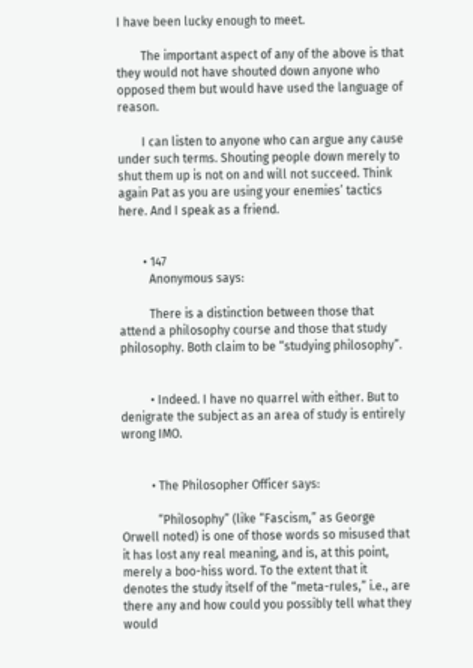I have been lucky enough to meet.

        The important aspect of any of the above is that they would not have shouted down anyone who opposed them but would have used the language of reason.

        I can listen to anyone who can argue any cause under such terms. Shouting people down merely to shut them up is not on and will not succeed. Think again Pat as you are using your enemies’ tactics here. And I speak as a friend.


        • 147
          Anonymous says:

          There is a distinction between those that attend a philosophy course and those that study philosophy. Both claim to be “studying philosophy”.


          • Indeed. I have no quarrel with either. But to denigrate the subject as an area of study is entirely wrong IMO.


          • The Philosopher Officer says:

            “Philosophy” (like “Fascism,” as George Orwell noted) is one of those words so misused that it has lost any real meaning, and is, at this point, merely a boo-hiss word. To the extent that it denotes the study itself of the “meta-rules,” i.e., are there any and how could you possibly tell what they would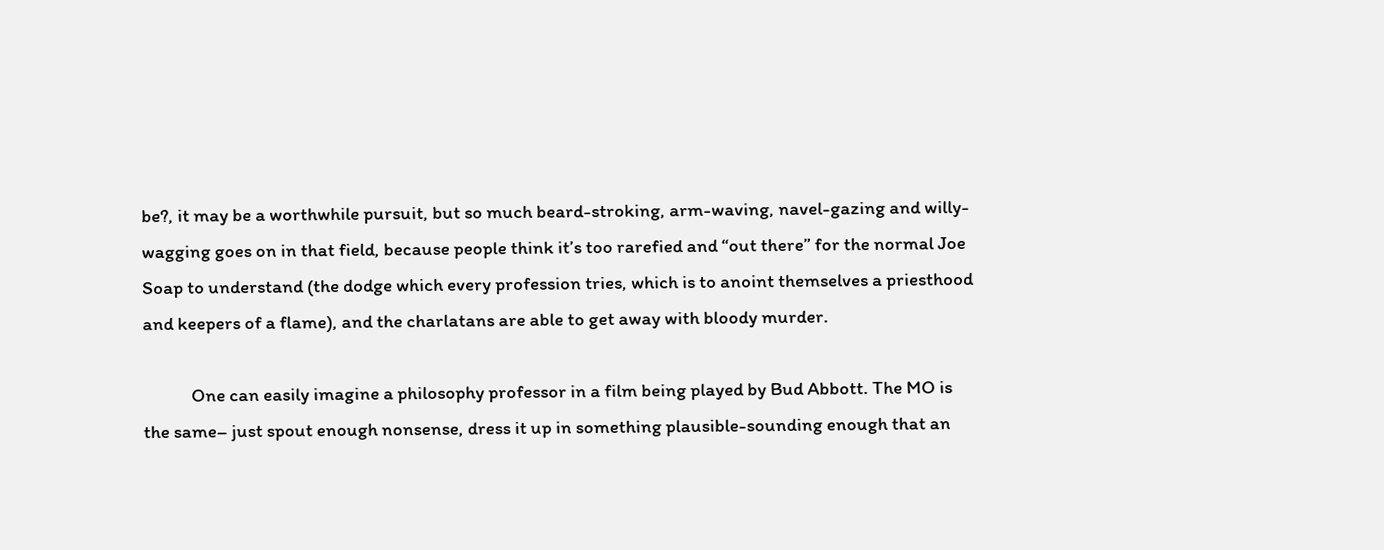be?, it may be a worthwhile pursuit, but so much beard-stroking, arm-waving, navel-gazing and willy-wagging goes on in that field, because people think it’s too rarefied and “out there” for the normal Joe Soap to understand (the dodge which every profession tries, which is to anoint themselves a priesthood and keepers of a flame), and the charlatans are able to get away with bloody murder.

            One can easily imagine a philosophy professor in a film being played by Bud Abbott. The MO is the same– just spout enough nonsense, dress it up in something plausible-sounding enough that an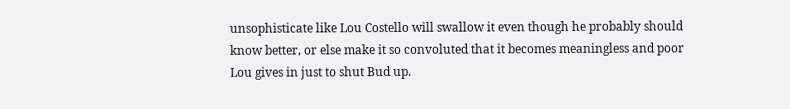unsophisticate like Lou Costello will swallow it even though he probably should know better, or else make it so convoluted that it becomes meaningless and poor Lou gives in just to shut Bud up.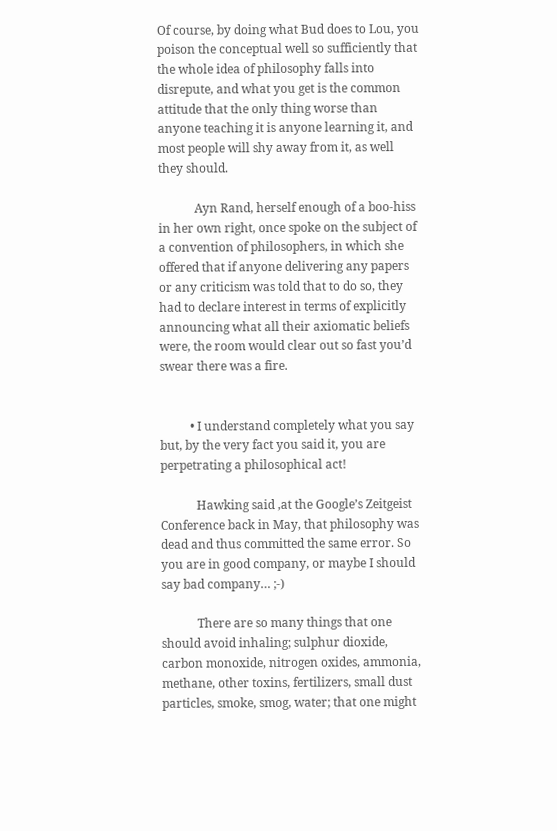Of course, by doing what Bud does to Lou, you poison the conceptual well so sufficiently that the whole idea of philosophy falls into disrepute, and what you get is the common attitude that the only thing worse than anyone teaching it is anyone learning it, and most people will shy away from it, as well they should.

            Ayn Rand, herself enough of a boo-hiss in her own right, once spoke on the subject of a convention of philosophers, in which she offered that if anyone delivering any papers or any criticism was told that to do so, they had to declare interest in terms of explicitly announcing what all their axiomatic beliefs were, the room would clear out so fast you’d swear there was a fire.


          • I understand completely what you say but, by the very fact you said it, you are perpetrating a philosophical act!

            Hawking said ,at the Google’s Zeitgeist Conference back in May, that philosophy was dead and thus committed the same error. So you are in good company, or maybe I should say bad company… ;-)

            There are so many things that one should avoid inhaling; sulphur dioxide, carbon monoxide, nitrogen oxides, ammonia, methane, other toxins, fertilizers, small dust particles, smoke, smog, water; that one might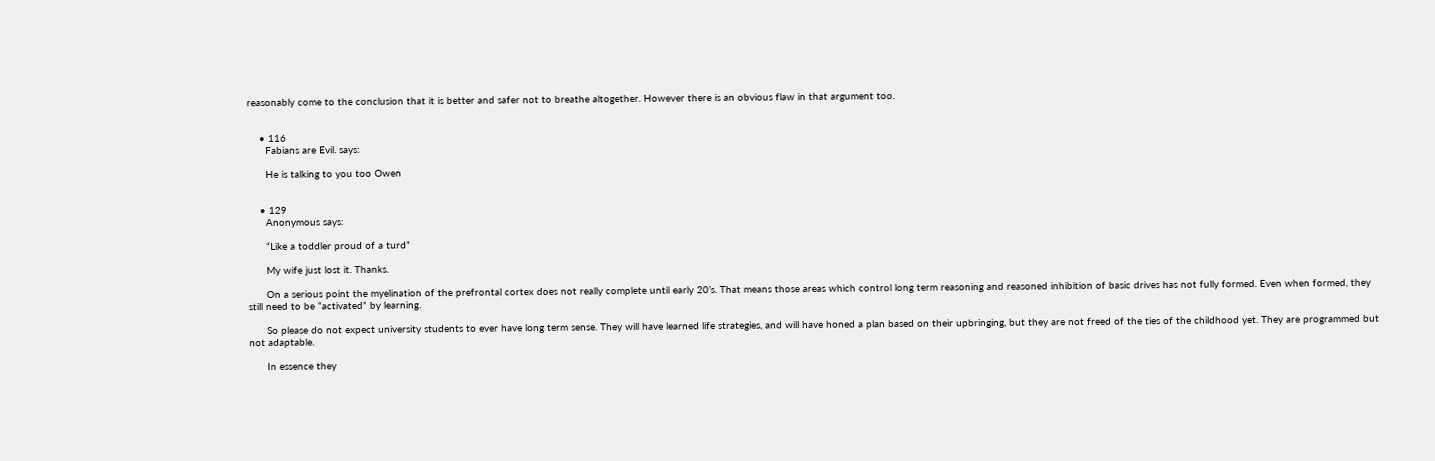reasonably come to the conclusion that it is better and safer not to breathe altogether. However there is an obvious flaw in that argument too.


    • 116
      Fabians are Evil. says:

      He is talking to you too Owen


    • 129
      Anonymous says:

      “Like a toddler proud of a turd”

      My wife just lost it. Thanks.

      On a serious point the myelination of the prefrontal cortex does not really complete until early 20’s. That means those areas which control long term reasoning and reasoned inhibition of basic drives has not fully formed. Even when formed, they still need to be “activated” by learning.

      So please do not expect university students to ever have long term sense. They will have learned life strategies, and will have honed a plan based on their upbringing, but they are not freed of the ties of the childhood yet. They are programmed but not adaptable.

      In essence they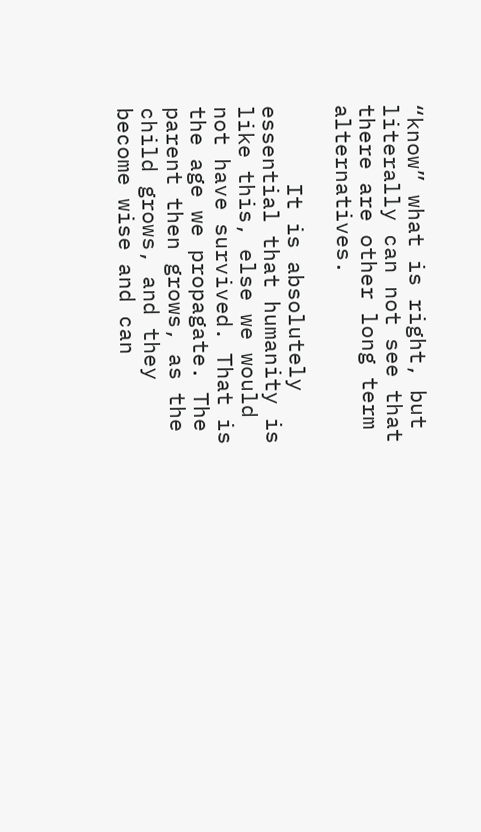“know” what is right, but literally can not see that there are other long term alternatives.

      It is absolutely essential that humanity is like this, else we would not have survived. That is the age we propagate. The parent then grows, as the child grows, and they become wise and can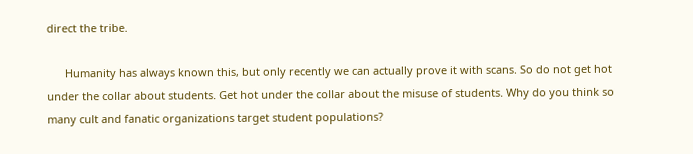direct the tribe.

      Humanity has always known this, but only recently we can actually prove it with scans. So do not get hot under the collar about students. Get hot under the collar about the misuse of students. Why do you think so many cult and fanatic organizations target student populations?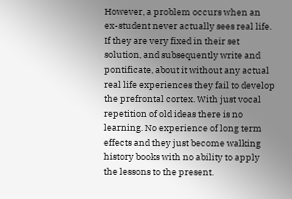However, a problem occurs when an ex-student never actually sees real life. If they are very fixed in their set solution, and subsequently write and pontificate, about it without any actual real life experiences they fail to develop the prefrontal cortex. With just vocal repetition of old ideas there is no learning. No experience of long term effects and they just become walking history books with no ability to apply the lessons to the present.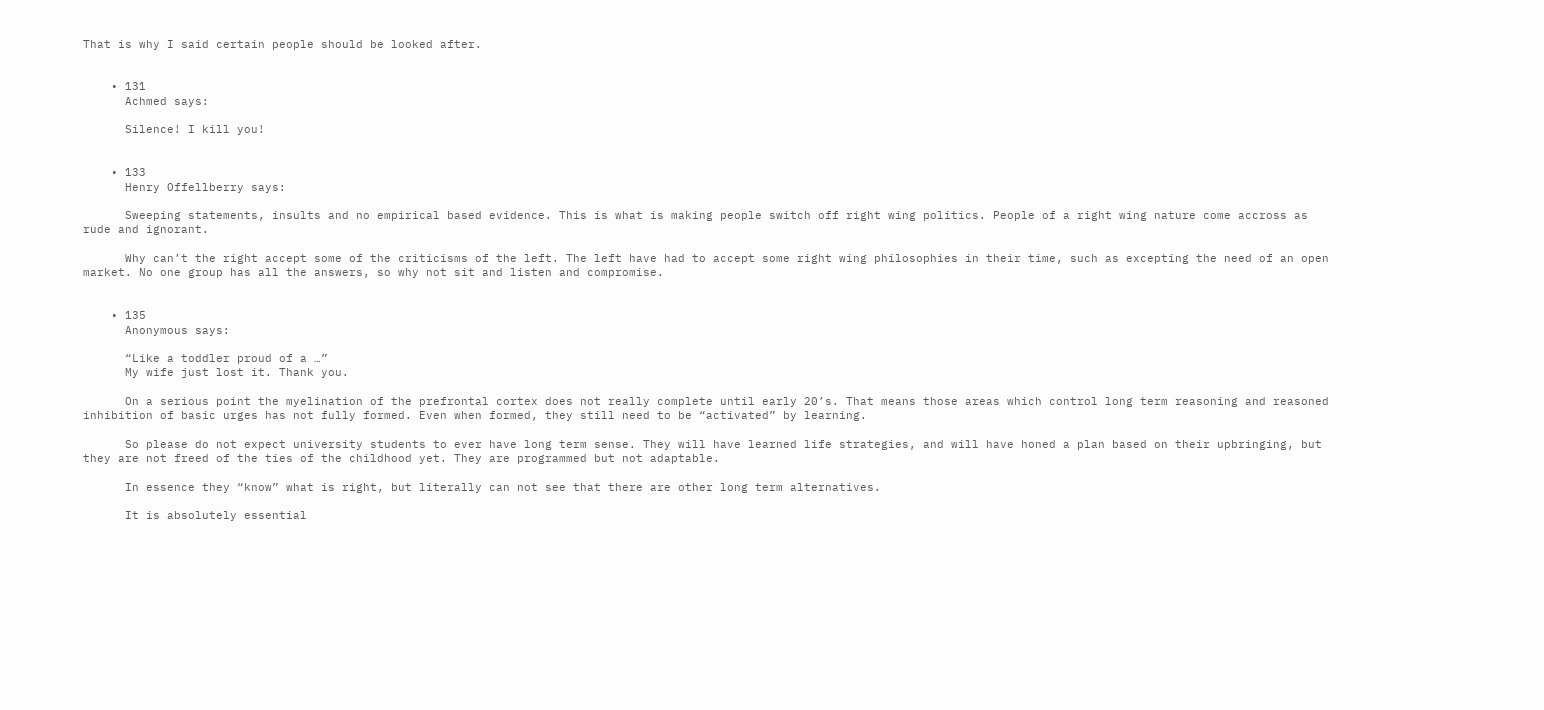That is why I said certain people should be looked after.


    • 131
      Achmed says:

      Silence! I kill you!


    • 133
      Henry Offellberry says:

      Sweeping statements, insults and no empirical based evidence. This is what is making people switch off right wing politics. People of a right wing nature come accross as rude and ignorant.

      Why can’t the right accept some of the criticisms of the left. The left have had to accept some right wing philosophies in their time, such as excepting the need of an open market. No one group has all the answers, so why not sit and listen and compromise.


    • 135
      Anonymous says:

      “Like a toddler proud of a …”
      My wife just lost it. Thank you.

      On a serious point the myelination of the prefrontal cortex does not really complete until early 20’s. That means those areas which control long term reasoning and reasoned inhibition of basic urges has not fully formed. Even when formed, they still need to be “activated” by learning.

      So please do not expect university students to ever have long term sense. They will have learned life strategies, and will have honed a plan based on their upbringing, but they are not freed of the ties of the childhood yet. They are programmed but not adaptable.

      In essence they “know” what is right, but literally can not see that there are other long term alternatives.

      It is absolutely essential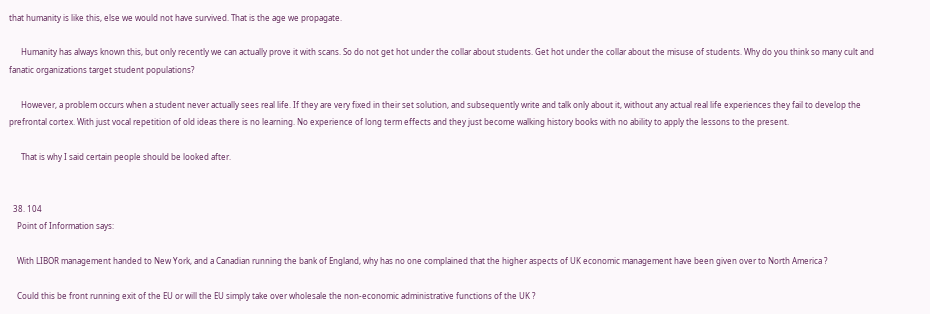that humanity is like this, else we would not have survived. That is the age we propagate.

      Humanity has always known this, but only recently we can actually prove it with scans. So do not get hot under the collar about students. Get hot under the collar about the misuse of students. Why do you think so many cult and fanatic organizations target student populations?

      However, a problem occurs when a student never actually sees real life. If they are very fixed in their set solution, and subsequently write and talk only about it, without any actual real life experiences they fail to develop the prefrontal cortex. With just vocal repetition of old ideas there is no learning. No experience of long term effects and they just become walking history books with no ability to apply the lessons to the present.

      That is why I said certain people should be looked after.


  38. 104
    Point of Information says:

    With LIBOR management handed to New York, and a Canadian running the bank of England, why has no one complained that the higher aspects of UK economic management have been given over to North America ?

    Could this be front running exit of the EU or will the EU simply take over wholesale the non-economic administrative functions of the UK ?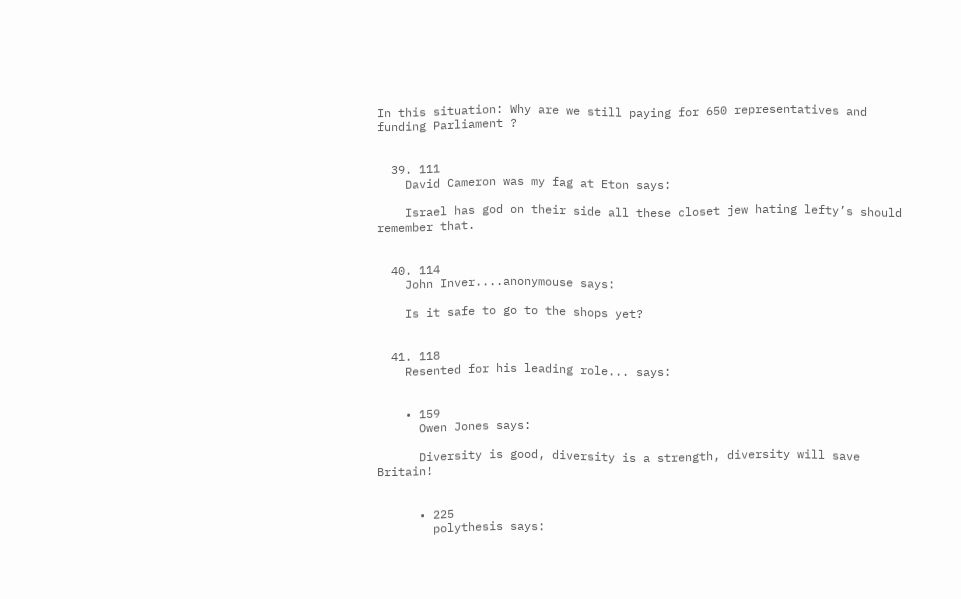In this situation: Why are we still paying for 650 representatives and funding Parliament ?


  39. 111
    David Cameron was my fag at Eton says:

    Israel has god on their side all these closet jew hating lefty’s should remember that.


  40. 114
    John Inver....anonymouse says:

    Is it safe to go to the shops yet?


  41. 118
    Resented for his leading role... says:


    • 159
      Owen Jones says:

      Diversity is good, diversity is a strength, diversity will save Britain!


      • 225
        polythesis says: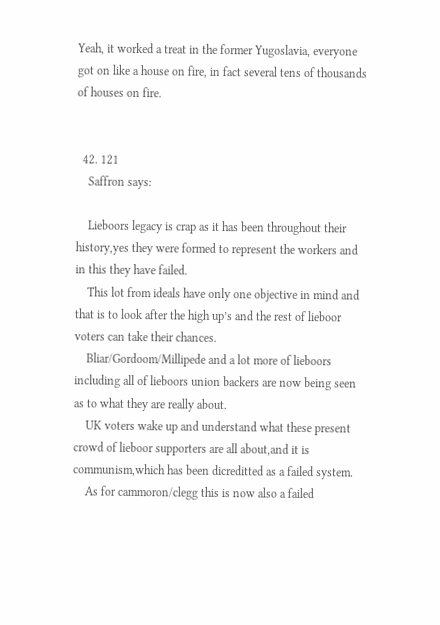Yeah, it worked a treat in the former Yugoslavia, everyone got on like a house on fire, in fact several tens of thousands of houses on fire.


  42. 121
    Saffron says:

    Lieboors legacy is crap as it has been throughout their history,yes they were formed to represent the workers and in this they have failed.
    This lot from ideals have only one objective in mind and that is to look after the high up’s and the rest of lieboor voters can take their chances.
    Bliar/Gordoom/Millipede and a lot more of lieboors including all of lieboors union backers are now being seen as to what they are really about.
    UK voters wake up and understand what these present crowd of lieboor supporters are all about,and it is communism,which has been dicreditted as a failed system.
    As for cammoron/clegg this is now also a failed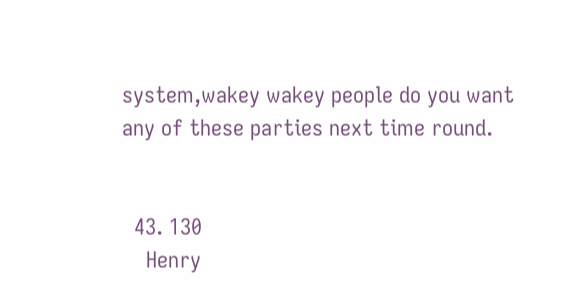system,wakey wakey people do you want any of these parties next time round.


  43. 130
    Henry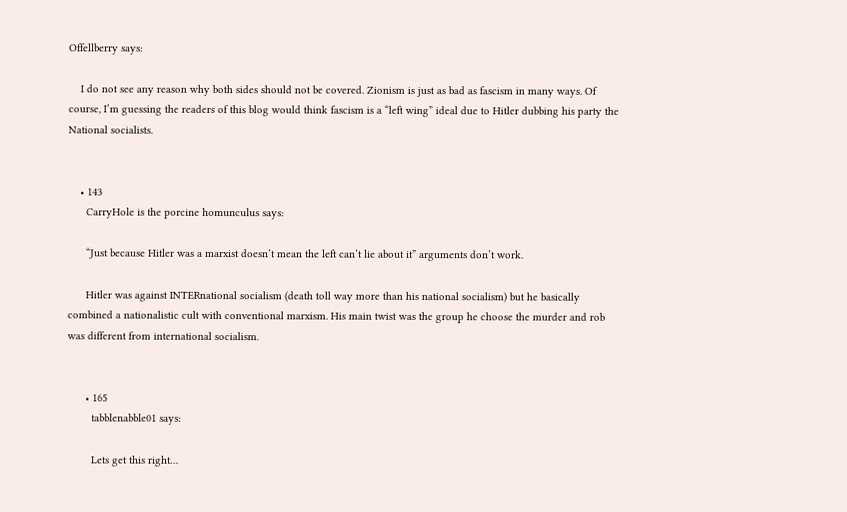Offellberry says:

    I do not see any reason why both sides should not be covered. Zionism is just as bad as fascism in many ways. Of course, I’m guessing the readers of this blog would think fascism is a “left wing” ideal due to Hitler dubbing his party the National socialists.


    • 143
      CarryHole is the porcine homunculus says:

      “Just because Hitler was a marxist doesn’t mean the left can’t lie about it” arguments don’t work.

      Hitler was against INTERnational socialism (death toll way more than his national socialism) but he basically combined a nationalistic cult with conventional marxism. His main twist was the group he choose the murder and rob was different from international socialism.


      • 165
        tabblenabble01 says:

        Lets get this right…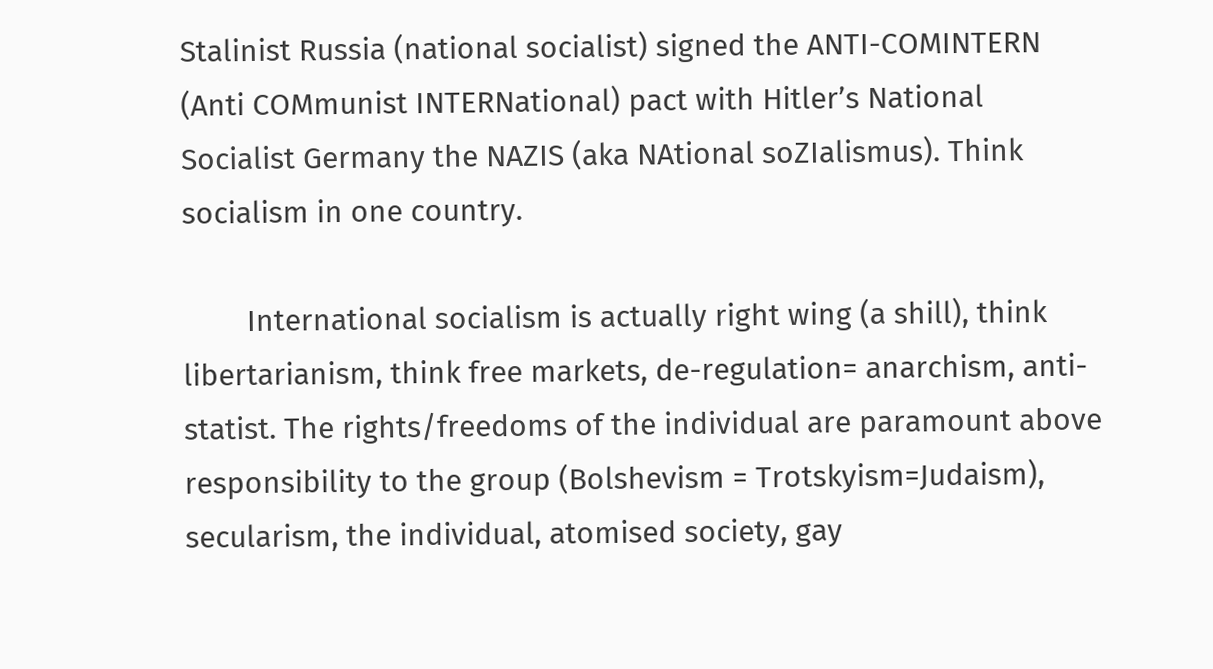Stalinist Russia (national socialist) signed the ANTI-COMINTERN (Anti COMmunist INTERNational) pact with Hitler’s National Socialist Germany the NAZIS (aka NAtional soZIalismus). Think socialism in one country.

        International socialism is actually right wing (a shill), think libertarianism, think free markets, de-regulation= anarchism, anti-statist. The rights/freedoms of the individual are paramount above responsibility to the group (Bolshevism = Trotskyism=Judaism), secularism, the individual, atomised society, gay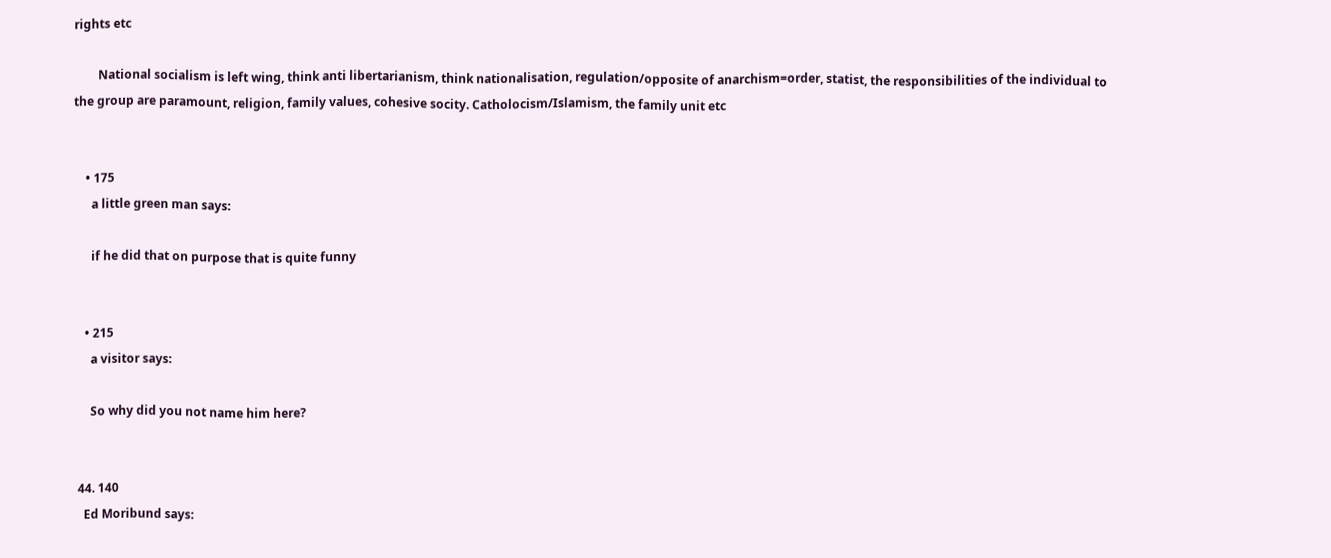rights etc

        National socialism is left wing, think anti libertarianism, think nationalisation, regulation/opposite of anarchism=order, statist, the responsibilities of the individual to the group are paramount, religion, family values, cohesive socity. Catholocism/Islamism, the family unit etc


    • 175
      a little green man says:

      if he did that on purpose that is quite funny


    • 215
      a visitor says:

      So why did you not name him here?


  44. 140
    Ed Moribund says: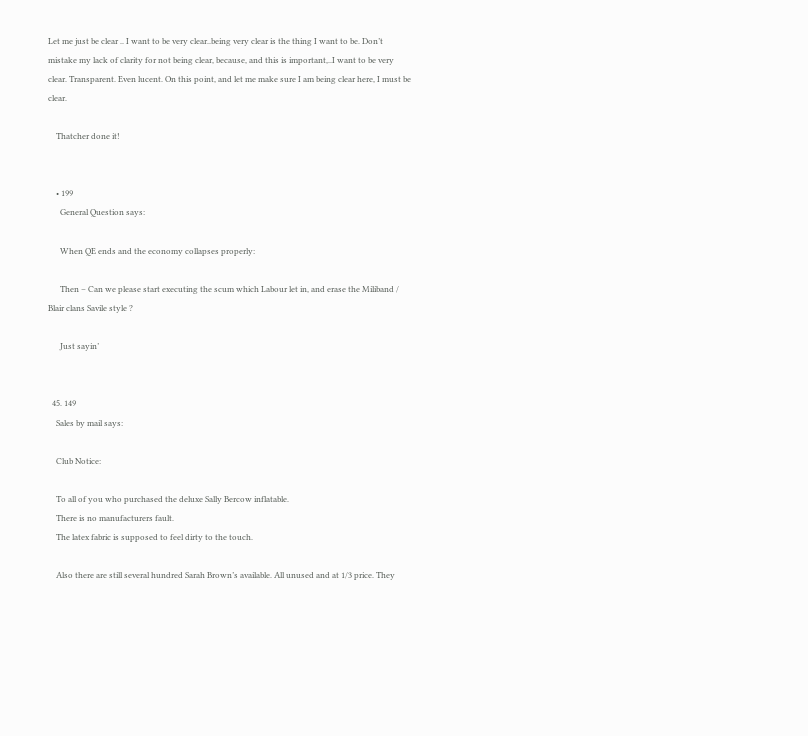Let me just be clear .. I want to be very clear..being very clear is the thing I want to be. Don’t mistake my lack of clarity for not being clear, because, and this is important,..I want to be very clear. Transparent. Even lucent. On this point, and let me make sure I am being clear here, I must be clear.

    Thatcher done it!


    • 199
      General Question says:

      When QE ends and the economy collapses properly:

      Then – Can we please start executing the scum which Labour let in, and erase the Miliband / Blair clans Savile style ?

      Just sayin’


  45. 149
    Sales by mail says:

    Club Notice:

    To all of you who purchased the deluxe Sally Bercow inflatable.
    There is no manufacturers fault.
    The latex fabric is supposed to feel dirty to the touch.

    Also there are still several hundred Sarah Brown’s available. All unused and at 1/3 price. They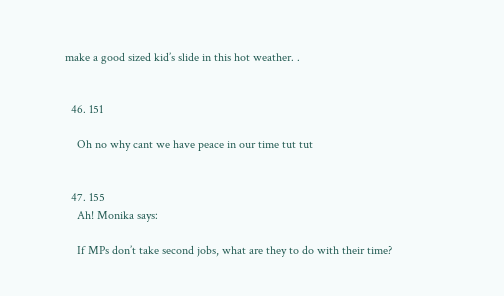make a good sized kid’s slide in this hot weather. .


  46. 151

    Oh no why cant we have peace in our time tut tut


  47. 155
    Ah! Monika says:

    If MPs don’t take second jobs, what are they to do with their time?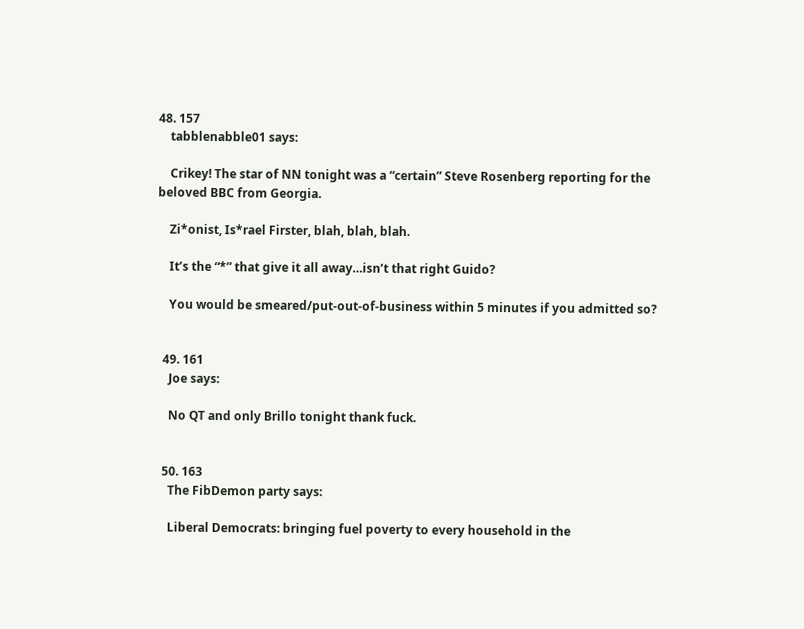48. 157
    tabblenabble01 says:

    Crikey! The star of NN tonight was a “certain” Steve Rosenberg reporting for the beloved BBC from Georgia.

    Zi*onist, Is*rael Firster, blah, blah, blah.

    It’s the “*” that give it all away…isn’t that right Guido?

    You would be smeared/put-out-of-business within 5 minutes if you admitted so?


  49. 161
    Joe says:

    No QT and only Brillo tonight thank fuck.


  50. 163
    The FibDemon party says:

    Liberal Democrats: bringing fuel poverty to every household in the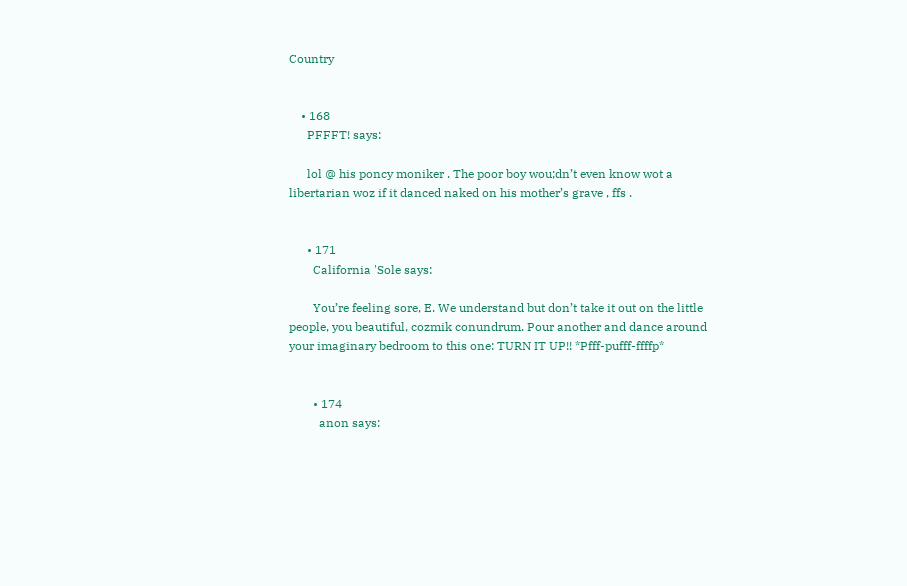Country


    • 168
      PFFFT! says:

      lol @ his poncy moniker . The poor boy wou;dn’t even know wot a libertarian woz if it danced naked on his mother’s grave , ffs .


      • 171
        California 'Sole says:

        You’re feeling sore, E. We understand but don’t take it out on the little people, you beautiful, cozmik conundrum. Pour another and dance around your imaginary bedroom to this one: TURN IT UP!! *Pfff-pufff-ffffp*


        • 174
          anon says: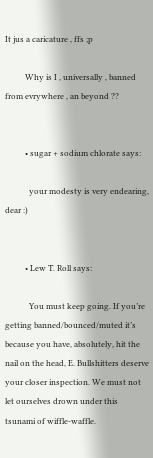It jus a caricature , ffs ;p

          Why is I , universally , banned from evrywhere , an beyond ??


          • sugar + sodium chlorate says:

            your modesty is very endearing, dear :)


          • Lew T. Roll says:

            You must keep going. If you’re getting banned/bounced/muted it’s because you have, absolutely, hit the nail on the head, E. Bullshitters deserve your closer inspection. We must not let ourselves drown under this tsunami of wiffle-waffle.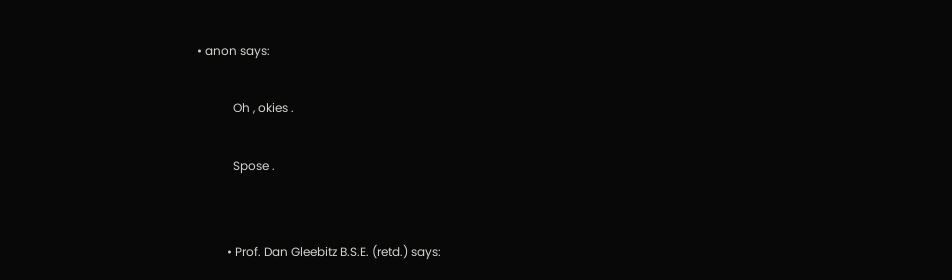• anon says:

            Oh , okies .

            Spose .


          • Prof. Dan Gleebitz B.S.E. (retd.) says: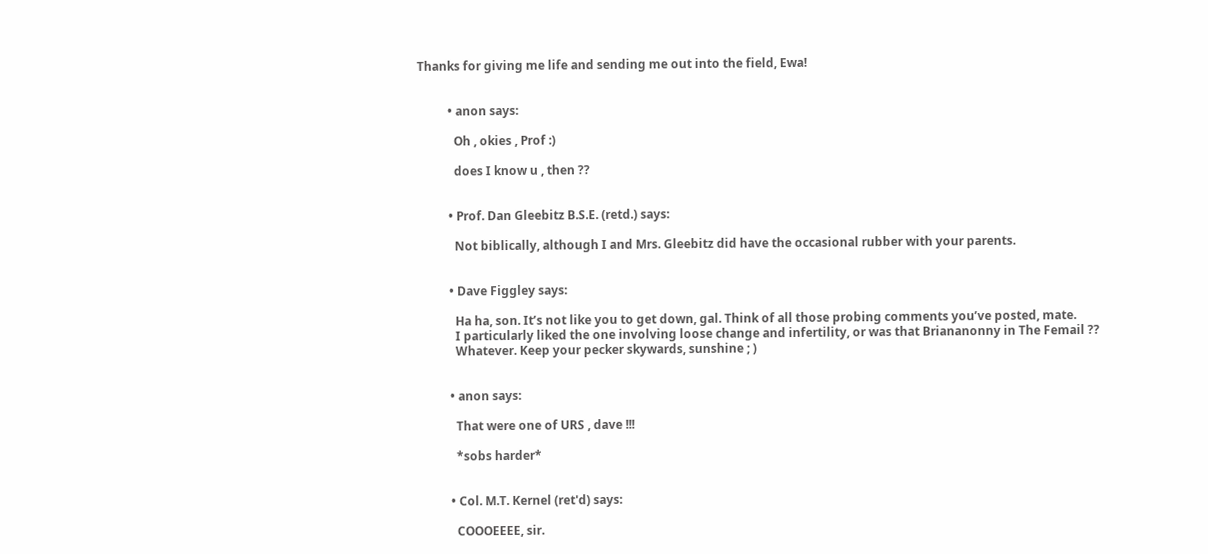Thanks for giving me life and sending me out into the field, Ewa!


          • anon says:

            Oh , okies , Prof :)

            does I know u , then ??


          • Prof. Dan Gleebitz B.S.E. (retd.) says:

            Not biblically, although I and Mrs. Gleebitz did have the occasional rubber with your parents.


          • Dave Figgley says:

            Ha ha, son. It’s not like you to get down, gal. Think of all those probing comments you’ve posted, mate.
            I particularly liked the one involving loose change and infertility, or was that Briananonny in The Femail ??
            Whatever. Keep your pecker skywards, sunshine ; )


          • anon says:

            That were one of URS , dave !!!

            *sobs harder*


          • Col. M.T. Kernel (ret'd) says:

            COOOEEEE, sir.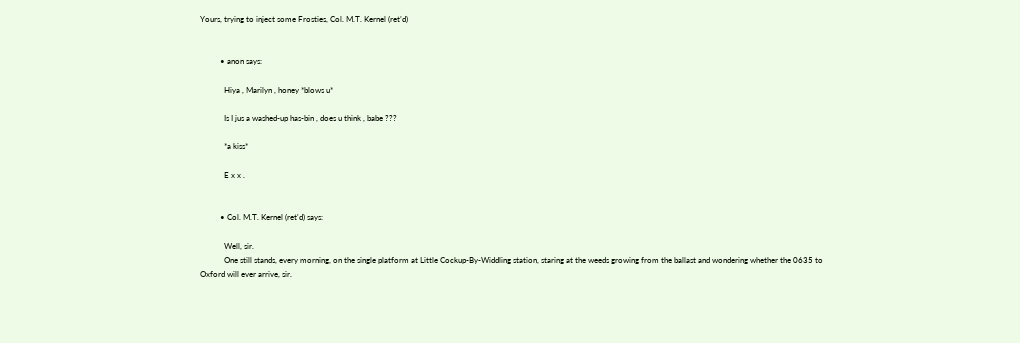Yours, trying to inject some Frosties, Col. M.T. Kernel (ret’d)


          • anon says:

            Hiya , Marilyn , honey *blows u*

            Is I jus a washed-up has-bin , does u think , babe ???

            *a kiss*

            E x x .


          • Col. M.T. Kernel (ret'd) says:

            Well, sir.
            One still stands, every morning, on the single platform at Little Cockup-By-Widdling station, staring at the weeds growing from the ballast and wondering whether the 0635 to Oxford will ever arrive, sir.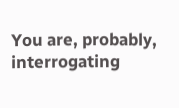You are, probably, interrogating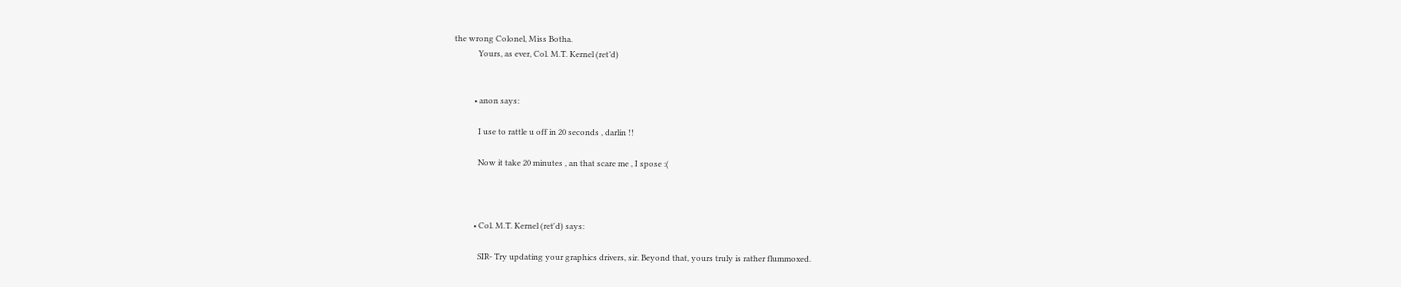the wrong Colonel, Miss Botha.
            Yours, as ever, Col. M.T. Kernel (ret’d)


          • anon says:

            I use to rattle u off in 20 seconds , darlin !!

            Now it take 20 minutes , an that scare me , I spose :(



          • Col. M.T. Kernel (ret'd) says:

            SIR- Try updating your graphics drivers, sir. Beyond that, yours truly is rather flummoxed.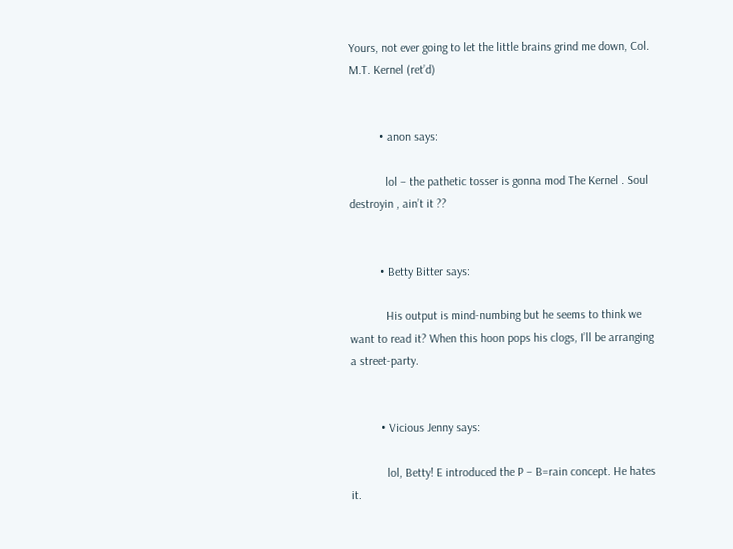Yours, not ever going to let the little brains grind me down, Col. M.T. Kernel (ret’d)


          • anon says:

            lol – the pathetic tosser is gonna mod The Kernel . Soul destroyin , ain’t it ??


          • Betty Bitter says:

            His output is mind-numbing but he seems to think we want to read it? When this hoon pops his clogs, I’ll be arranging a street-party.


          • Vicious Jenny says:

            lol, Betty! E introduced the P – B=rain concept. He hates it.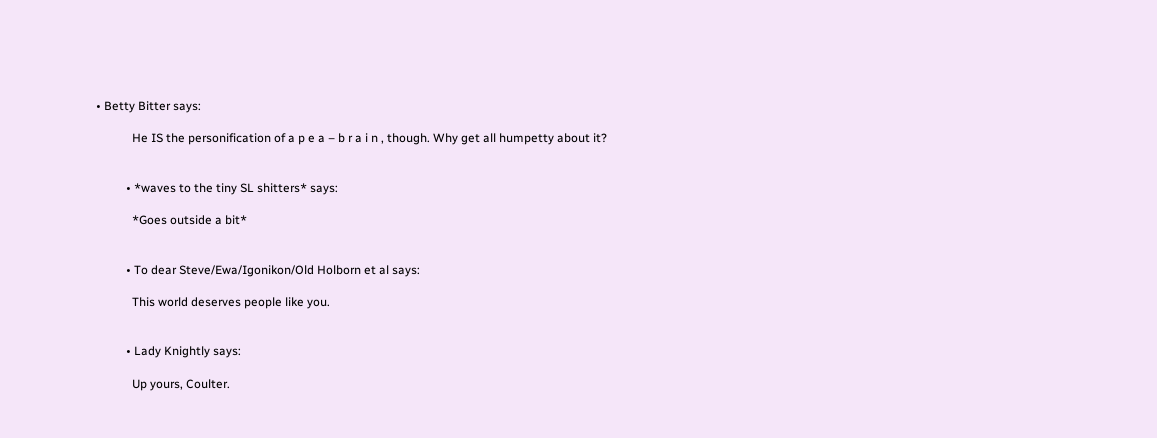• Betty Bitter says:

            He IS the personification of a p e a – b r a i n , though. Why get all humpetty about it?


          • *waves to the tiny SL shitters* says:

            *Goes outside a bit*


          • To dear Steve/Ewa/Igonikon/Old Holborn et al says:

            This world deserves people like you.


          • Lady Knightly says:

            Up yours, Coulter.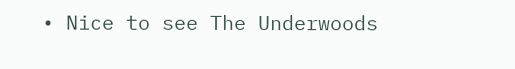• Nice to see The Underwoods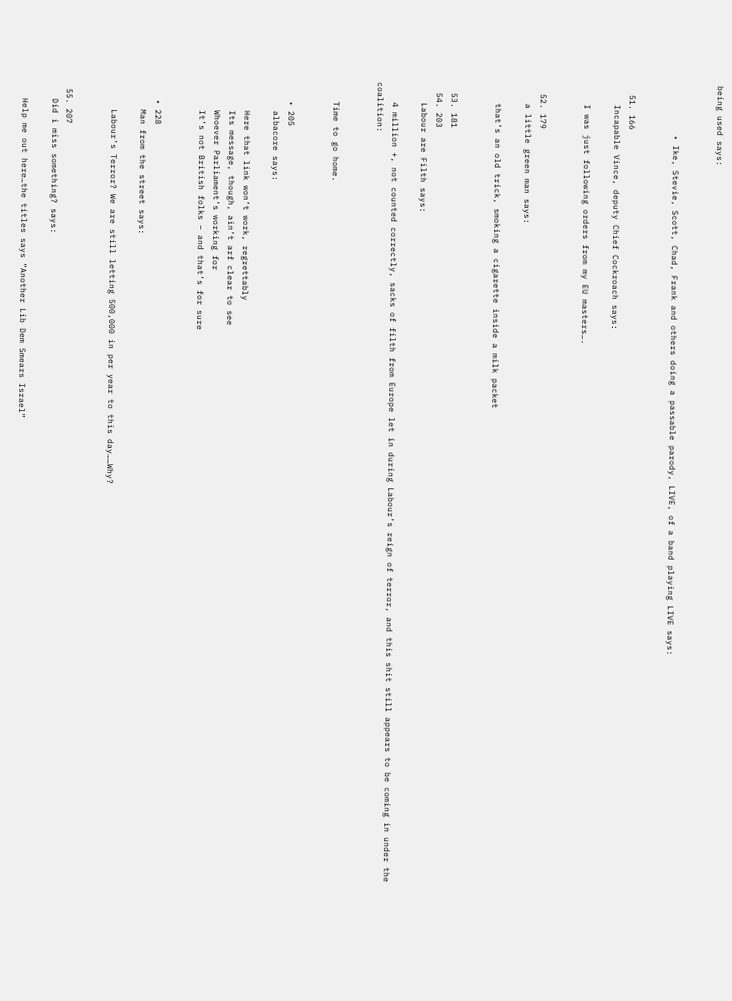being used says:


          • Ike, Stevie, Scott, Chad, Frank and others doing a passable parody, LIVE, of a band playing LIVE says:


  51. 166
    Incapable Vince, deputy Chief Cockroach says:

    I was just following orders from my EU masters….


  52. 179
    a little green man says:

    that’s an old trick, smoking a cigarette inside a milk packet


  53. 181
  54. 203
    Labour are Filth says:

    4 million +, not counted correctly, sacks of filth from Europe let in during Labour’s reign of terror, and this shit still appears to be coming in under the coalition:


    Time to go home.


    • 205
      albacore says:

      Here that link won’t work, regrettably
      Its message, though, ain’t arf clear to see
      Whoever Parliament’s working for
      It’s not British folks – and that’s for sure


    • 228
      Man from the street says:

      Labour’s Terror? We are still letting 500,000 in per year to this day……Why?


  55. 207
    Did i miss something? says:

    Help me out here…the titles says “Another Lib Dem Smears Israel”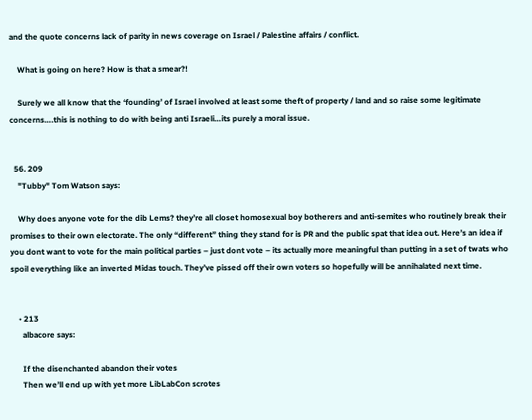and the quote concerns lack of parity in news coverage on Israel / Palestine affairs / conflict.

    What is going on here? How is that a smear?!

    Surely we all know that the ‘founding’ of Israel involved at least some theft of property / land and so raise some legitimate concerns….this is nothing to do with being anti Israeli…its purely a moral issue.


  56. 209
    "Tubby" Tom Watson says:

    Why does anyone vote for the dib Lems? they’re all closet homosexual boy botherers and anti-semites who routinely break their promises to their own electorate. The only “different” thing they stand for is PR and the public spat that idea out. Here’s an idea if you dont want to vote for the main political parties – just dont vote – its actually more meaningful than putting in a set of twats who spoil everything like an inverted Midas touch. They’ve pissed off their own voters so hopefully will be annihalated next time.


    • 213
      albacore says:

      If the disenchanted abandon their votes
      Then we’ll end up with yet more LibLabCon scrotes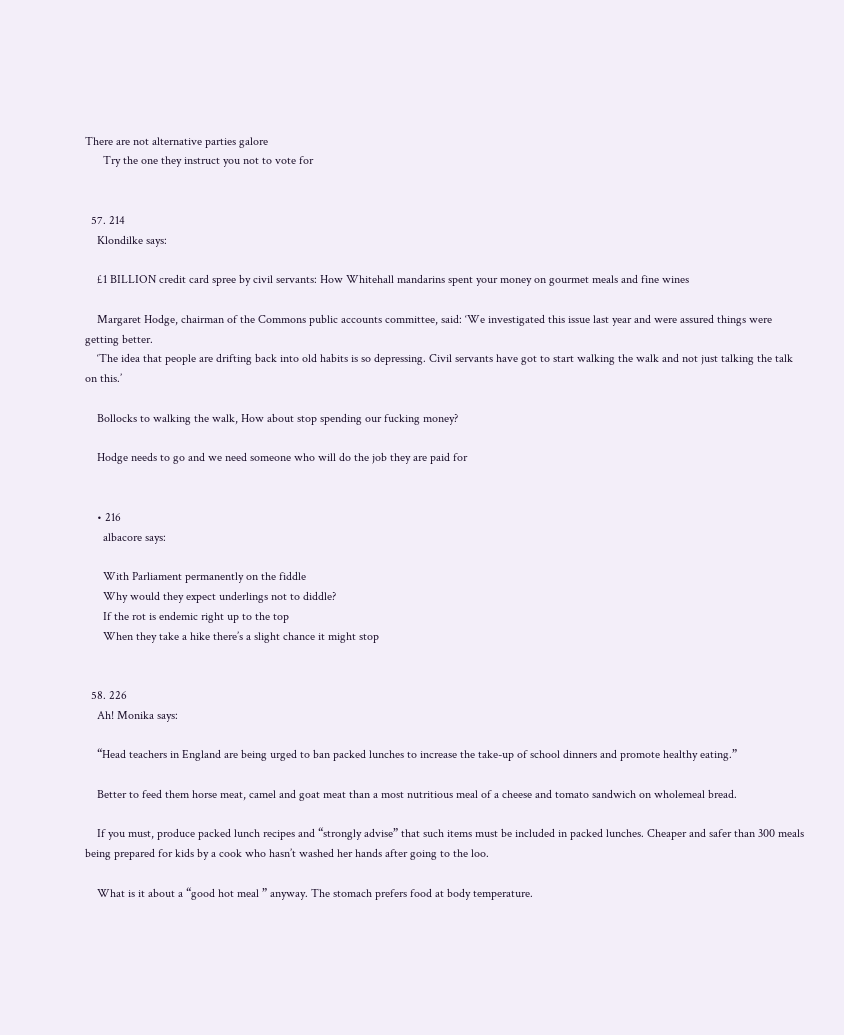There are not alternative parties galore
      Try the one they instruct you not to vote for


  57. 214
    Klondilke says:

    £1 BILLION credit card spree by civil servants: How Whitehall mandarins spent your money on gourmet meals and fine wines

    Margaret Hodge, chairman of the Commons public accounts committee, said: ‘We investigated this issue last year and were assured things were getting better.
    ‘The idea that people are drifting back into old habits is so depressing. Civil servants have got to start walking the walk and not just talking the talk on this.’

    Bollocks to walking the walk, How about stop spending our fucking money?

    Hodge needs to go and we need someone who will do the job they are paid for


    • 216
      albacore says:

      With Parliament permanently on the fiddle
      Why would they expect underlings not to diddle?
      If the rot is endemic right up to the top
      When they take a hike there’s a slight chance it might stop


  58. 226
    Ah! Monika says:

    “Head teachers in England are being urged to ban packed lunches to increase the take-up of school dinners and promote healthy eating.”

    Better to feed them horse meat, camel and goat meat than a most nutritious meal of a cheese and tomato sandwich on wholemeal bread.

    If you must, produce packed lunch recipes and “strongly advise” that such items must be included in packed lunches. Cheaper and safer than 300 meals being prepared for kids by a cook who hasn’t washed her hands after going to the loo.

    What is it about a “good hot meal ” anyway. The stomach prefers food at body temperature.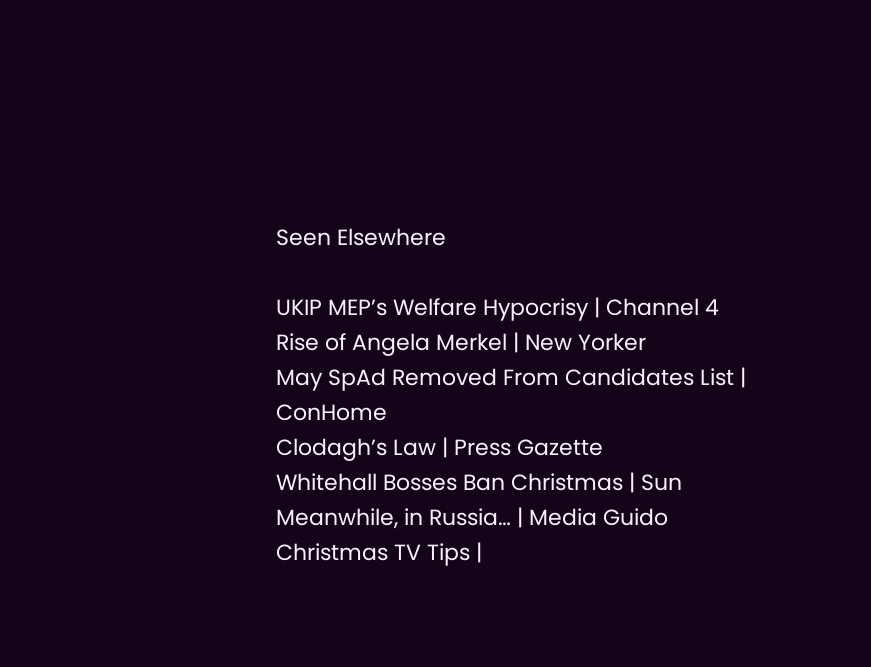Seen Elsewhere

UKIP MEP’s Welfare Hypocrisy | Channel 4
Rise of Angela Merkel | New Yorker
May SpAd Removed From Candidates List | ConHome
Clodagh’s Law | Press Gazette
Whitehall Bosses Ban Christmas | Sun
Meanwhile, in Russia… | Media Guido
Christmas TV Tips |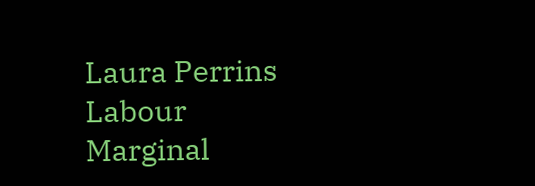Laura Perrins
Labour Marginal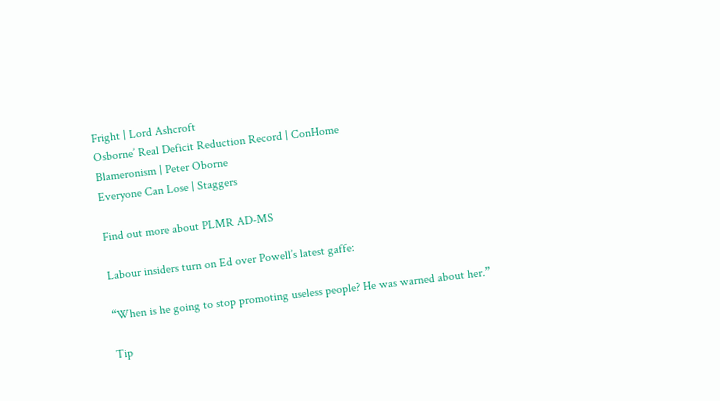Fright | Lord Ashcroft
Osborne’ Real Deficit Reduction Record | ConHome
Blameronism | Peter Oborne
Everyone Can Lose | Staggers

Find out more about PLMR AD-MS

Labour insiders turn on Ed over Powell’s latest gaffe:

“When is he going to stop promoting useless people? He was warned about her.”

Tip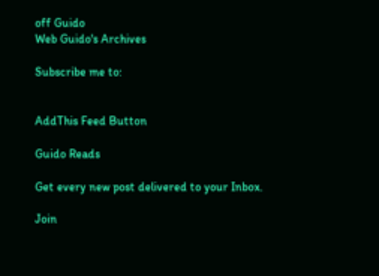off Guido
Web Guido's Archives

Subscribe me to:


AddThis Feed Button

Guido Reads

Get every new post delivered to your Inbox.

Join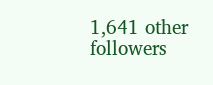1,641 other followers